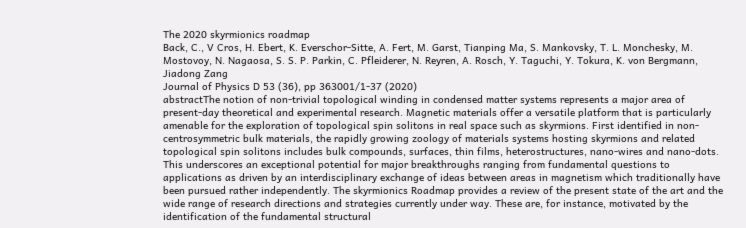The 2020 skyrmionics roadmap
Back, C., V Cros, H. Ebert, K. Everschor-Sitte, A. Fert, M. Garst, Tianping Ma, S. Mankovsky, T. L. Monchesky, M. Mostovoy, N. Nagaosa, S. S. P. Parkin, C. Pfleiderer, N. Reyren, A. Rosch, Y. Taguchi, Y. Tokura, K. von Bergmann, Jiadong Zang
Journal of Physics D 53 (36), pp 363001/1-37 (2020)
abstractThe notion of non-trivial topological winding in condensed matter systems represents a major area of present-day theoretical and experimental research. Magnetic materials offer a versatile platform that is particularly amenable for the exploration of topological spin solitons in real space such as skyrmions. First identified in non-centrosymmetric bulk materials, the rapidly growing zoology of materials systems hosting skyrmions and related topological spin solitons includes bulk compounds, surfaces, thin films, heterostructures, nano-wires and nano-dots. This underscores an exceptional potential for major breakthroughs ranging from fundamental questions to applications as driven by an interdisciplinary exchange of ideas between areas in magnetism which traditionally have been pursued rather independently. The skyrmionics Roadmap provides a review of the present state of the art and the wide range of research directions and strategies currently under way. These are, for instance, motivated by the identification of the fundamental structural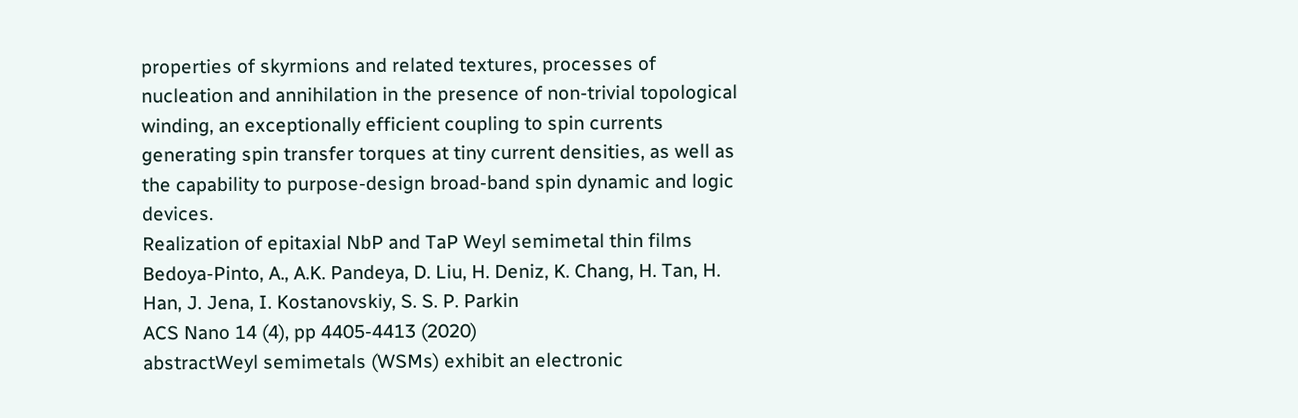properties of skyrmions and related textures, processes of nucleation and annihilation in the presence of non-trivial topological winding, an exceptionally efficient coupling to spin currents generating spin transfer torques at tiny current densities, as well as the capability to purpose-design broad-band spin dynamic and logic devices.
Realization of epitaxial NbP and TaP Weyl semimetal thin films
Bedoya-Pinto, A., A.K. Pandeya, D. Liu, H. Deniz, K. Chang, H. Tan, H. Han, J. Jena, I. Kostanovskiy, S. S. P. Parkin
ACS Nano 14 (4), pp 4405-4413 (2020)
abstractWeyl semimetals (WSMs) exhibit an electronic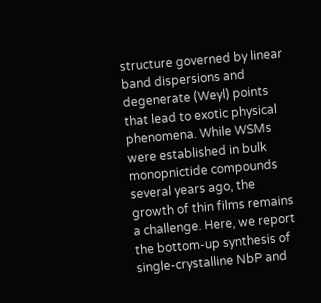structure governed by linear band dispersions and degenerate (Weyl) points that lead to exotic physical phenomena. While WSMs were established in bulk monopnictide compounds several years ago, the growth of thin films remains a challenge. Here, we report the bottom-up synthesis of single-crystalline NbP and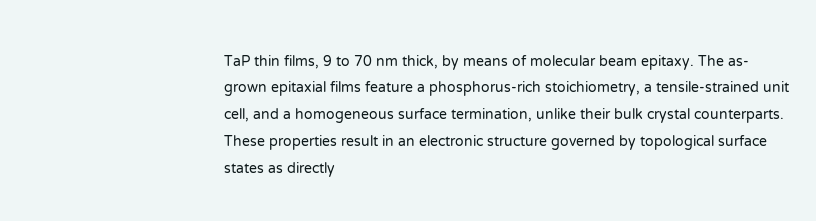TaP thin films, 9 to 70 nm thick, by means of molecular beam epitaxy. The as-grown epitaxial films feature a phosphorus-rich stoichiometry, a tensile-strained unit cell, and a homogeneous surface termination, unlike their bulk crystal counterparts. These properties result in an electronic structure governed by topological surface states as directly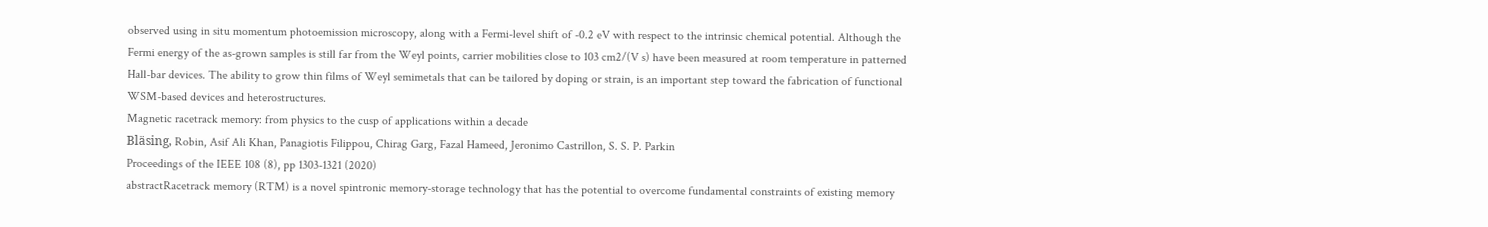observed using in situ momentum photoemission microscopy, along with a Fermi-level shift of -0.2 eV with respect to the intrinsic chemical potential. Although the Fermi energy of the as-grown samples is still far from the Weyl points, carrier mobilities close to 103 cm2/(V s) have been measured at room temperature in patterned Hall-bar devices. The ability to grow thin films of Weyl semimetals that can be tailored by doping or strain, is an important step toward the fabrication of functional WSM-based devices and heterostructures.
Magnetic racetrack memory: from physics to the cusp of applications within a decade
Bläsing, Robin, Asif Ali Khan, Panagiotis Filippou, Chirag Garg, Fazal Hameed, Jeronimo Castrillon, S. S. P. Parkin
Proceedings of the IEEE 108 (8), pp 1303-1321 (2020)
abstractRacetrack memory (RTM) is a novel spintronic memory-storage technology that has the potential to overcome fundamental constraints of existing memory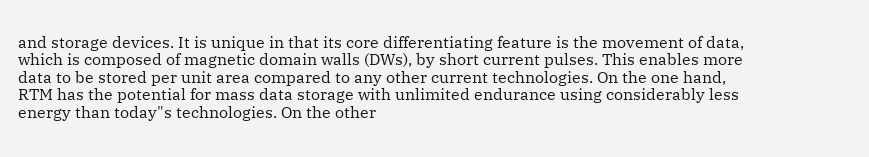and storage devices. It is unique in that its core differentiating feature is the movement of data, which is composed of magnetic domain walls (DWs), by short current pulses. This enables more data to be stored per unit area compared to any other current technologies. On the one hand, RTM has the potential for mass data storage with unlimited endurance using considerably less energy than today"s technologies. On the other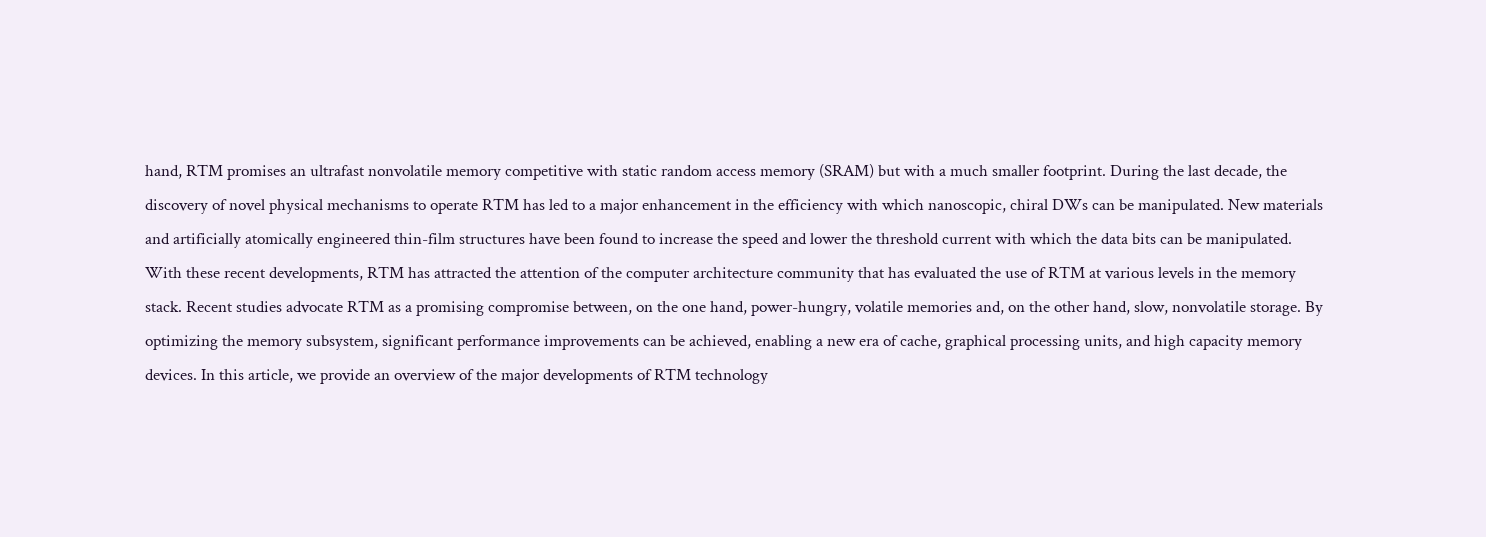hand, RTM promises an ultrafast nonvolatile memory competitive with static random access memory (SRAM) but with a much smaller footprint. During the last decade, the discovery of novel physical mechanisms to operate RTM has led to a major enhancement in the efficiency with which nanoscopic, chiral DWs can be manipulated. New materials and artificially atomically engineered thin-film structures have been found to increase the speed and lower the threshold current with which the data bits can be manipulated. With these recent developments, RTM has attracted the attention of the computer architecture community that has evaluated the use of RTM at various levels in the memory stack. Recent studies advocate RTM as a promising compromise between, on the one hand, power-hungry, volatile memories and, on the other hand, slow, nonvolatile storage. By optimizing the memory subsystem, significant performance improvements can be achieved, enabling a new era of cache, graphical processing units, and high capacity memory devices. In this article, we provide an overview of the major developments of RTM technology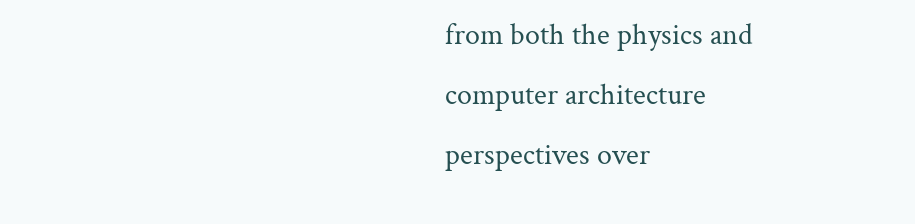from both the physics and computer architecture perspectives over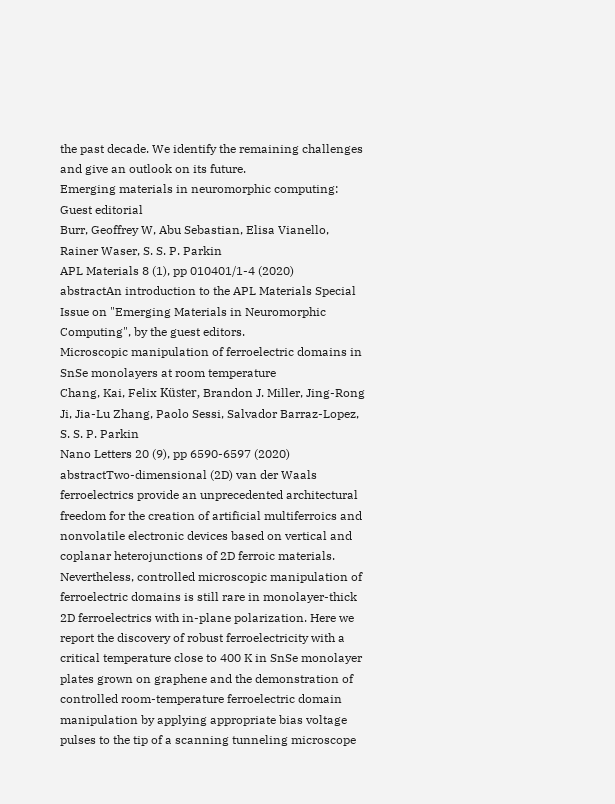the past decade. We identify the remaining challenges and give an outlook on its future.
Emerging materials in neuromorphic computing: Guest editorial
Burr, Geoffrey W, Abu Sebastian, Elisa Vianello, Rainer Waser, S. S. P. Parkin
APL Materials 8 (1), pp 010401/1-4 (2020)
abstractAn introduction to the APL Materials Special Issue on "Emerging Materials in Neuromorphic Computing", by the guest editors.
Microscopic manipulation of ferroelectric domains in SnSe monolayers at room temperature
Chang, Kai, Felix Küster, Brandon J. Miller, Jing-Rong Ji, Jia-Lu Zhang, Paolo Sessi, Salvador Barraz-Lopez, S. S. P. Parkin
Nano Letters 20 (9), pp 6590-6597 (2020)
abstractTwo-dimensional (2D) van der Waals ferroelectrics provide an unprecedented architectural freedom for the creation of artificial multiferroics and nonvolatile electronic devices based on vertical and coplanar heterojunctions of 2D ferroic materials. Nevertheless, controlled microscopic manipulation of ferroelectric domains is still rare in monolayer-thick 2D ferroelectrics with in-plane polarization. Here we report the discovery of robust ferroelectricity with a critical temperature close to 400 K in SnSe monolayer plates grown on graphene and the demonstration of controlled room-temperature ferroelectric domain manipulation by applying appropriate bias voltage pulses to the tip of a scanning tunneling microscope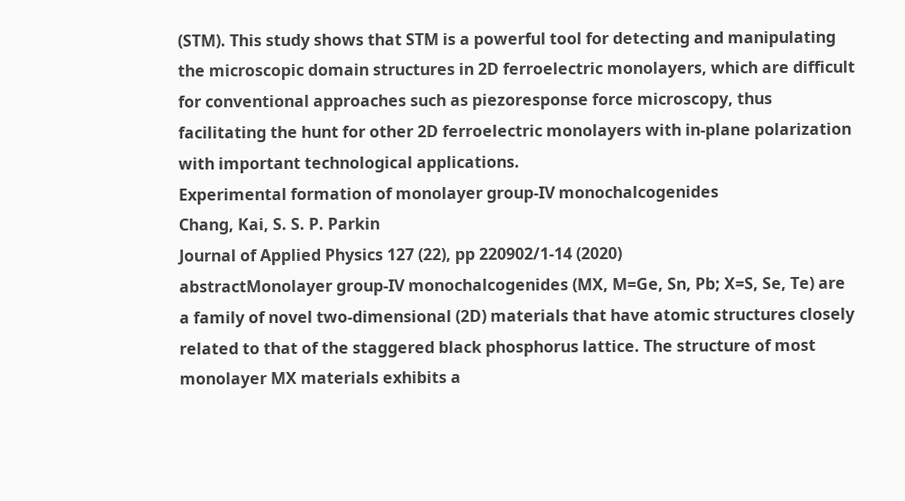(STM). This study shows that STM is a powerful tool for detecting and manipulating the microscopic domain structures in 2D ferroelectric monolayers, which are difficult for conventional approaches such as piezoresponse force microscopy, thus facilitating the hunt for other 2D ferroelectric monolayers with in-plane polarization with important technological applications.
Experimental formation of monolayer group-IV monochalcogenides
Chang, Kai, S. S. P. Parkin
Journal of Applied Physics 127 (22), pp 220902/1-14 (2020)
abstractMonolayer group-IV monochalcogenides (MX, M=Ge, Sn, Pb; X=S, Se, Te) are a family of novel two-dimensional (2D) materials that have atomic structures closely related to that of the staggered black phosphorus lattice. The structure of most monolayer MX materials exhibits a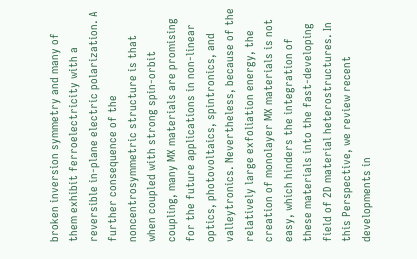broken inversion symmetry and many of them exhibit ferroelectricity with a reversible in-plane electric polarization. A further consequence of the noncentrosymmetric structure is that when coupled with strong spin-orbit coupling, many MX materials are promising for the future applications in non-linear optics, photovoltaics, spintronics, and valleytronics. Nevertheless, because of the relatively large exfoliation energy, the creation of monolayer MX materials is not easy, which hinders the integration of these materials into the fast-developing field of 2D material heterostructures. In this Perspective, we review recent developments in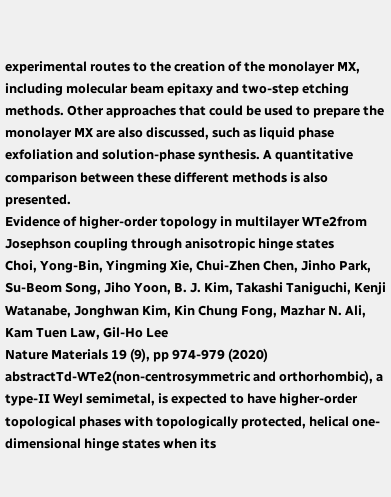experimental routes to the creation of the monolayer MX, including molecular beam epitaxy and two-step etching methods. Other approaches that could be used to prepare the monolayer MX are also discussed, such as liquid phase exfoliation and solution-phase synthesis. A quantitative comparison between these different methods is also presented.
Evidence of higher-order topology in multilayer WTe2from Josephson coupling through anisotropic hinge states
Choi, Yong-Bin, Yingming Xie, Chui-Zhen Chen, Jinho Park, Su-Beom Song, Jiho Yoon, B. J. Kim, Takashi Taniguchi, Kenji Watanabe, Jonghwan Kim, Kin Chung Fong, Mazhar N. Ali, Kam Tuen Law, Gil-Ho Lee
Nature Materials 19 (9), pp 974-979 (2020)
abstractTd-WTe2(non-centrosymmetric and orthorhombic), a type-II Weyl semimetal, is expected to have higher-order topological phases with topologically protected, helical one-dimensional hinge states when its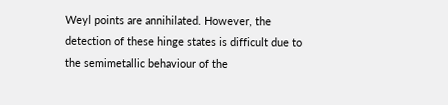Weyl points are annihilated. However, the detection of these hinge states is difficult due to the semimetallic behaviour of the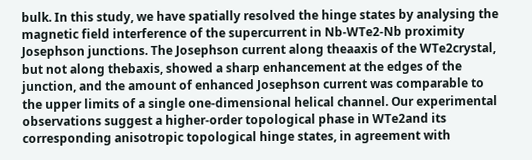bulk. In this study, we have spatially resolved the hinge states by analysing the magnetic field interference of the supercurrent in Nb-WTe2-Nb proximity Josephson junctions. The Josephson current along theaaxis of the WTe2crystal, but not along thebaxis, showed a sharp enhancement at the edges of the junction, and the amount of enhanced Josephson current was comparable to the upper limits of a single one-dimensional helical channel. Our experimental observations suggest a higher-order topological phase in WTe2and its corresponding anisotropic topological hinge states, in agreement with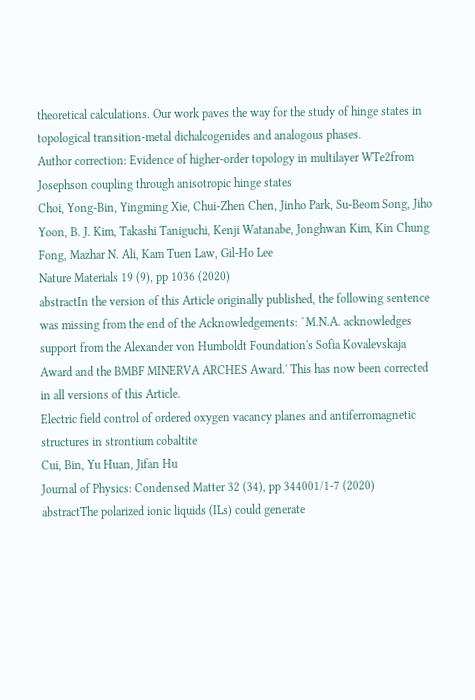theoretical calculations. Our work paves the way for the study of hinge states in topological transition-metal dichalcogenides and analogous phases.
Author correction: Evidence of higher-order topology in multilayer WTe2from Josephson coupling through anisotropic hinge states
Choi, Yong-Bin, Yingming Xie, Chui-Zhen Chen, Jinho Park, Su-Beom Song, Jiho Yoon, B. J. Kim, Takashi Taniguchi, Kenji Watanabe, Jonghwan Kim, Kin Chung Fong, Mazhar N. Ali, Kam Tuen Law, Gil-Ho Lee
Nature Materials 19 (9), pp 1036 (2020)
abstractIn the version of this Article originally published, the following sentence was missing from the end of the Acknowledgements: `M.N.A. acknowledges support from the Alexander von Humboldt Foundation's Sofia Kovalevskaja Award and the BMBF MINERVA ARCHES Award.' This has now been corrected in all versions of this Article.
Electric field control of ordered oxygen vacancy planes and antiferromagnetic structures in strontium cobaltite
Cui, Bin, Yu Huan, Jifan Hu
Journal of Physics: Condensed Matter 32 (34), pp 344001/1-7 (2020)
abstractThe polarized ionic liquids (ILs) could generate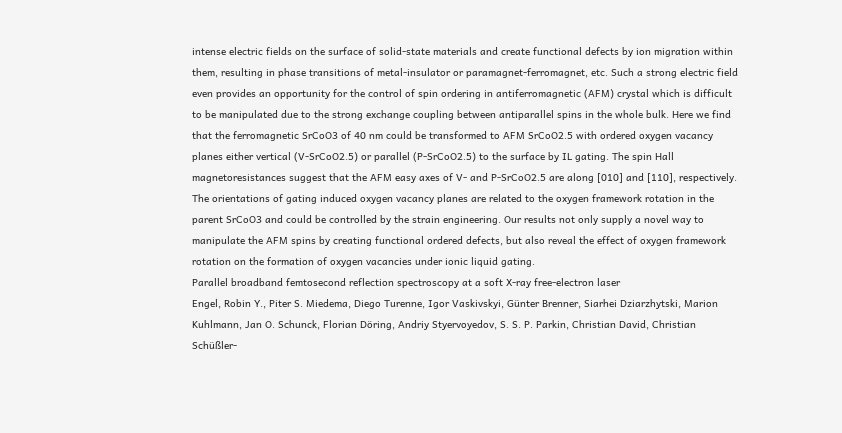intense electric fields on the surface of solid-state materials and create functional defects by ion migration within them, resulting in phase transitions of metal-insulator or paramagnet-ferromagnet, etc. Such a strong electric field even provides an opportunity for the control of spin ordering in antiferromagnetic (AFM) crystal which is difficult to be manipulated due to the strong exchange coupling between antiparallel spins in the whole bulk. Here we find that the ferromagnetic SrCoO3 of 40 nm could be transformed to AFM SrCoO2.5 with ordered oxygen vacancy planes either vertical (V-SrCoO2.5) or parallel (P-SrCoO2.5) to the surface by IL gating. The spin Hall magnetoresistances suggest that the AFM easy axes of V- and P-SrCoO2.5 are along [010] and [110], respectively. The orientations of gating induced oxygen vacancy planes are related to the oxygen framework rotation in the parent SrCoO3 and could be controlled by the strain engineering. Our results not only supply a novel way to manipulate the AFM spins by creating functional ordered defects, but also reveal the effect of oxygen framework rotation on the formation of oxygen vacancies under ionic liquid gating.
Parallel broadband femtosecond reflection spectroscopy at a soft X-ray free-electron laser
Engel, Robin Y., Piter S. Miedema, Diego Turenne, Igor Vaskivskyi, Günter Brenner, Siarhei Dziarzhytski, Marion Kuhlmann, Jan O. Schunck, Florian Döring, Andriy Styervoyedov, S. S. P. Parkin, Christian David, Christian Schüßler-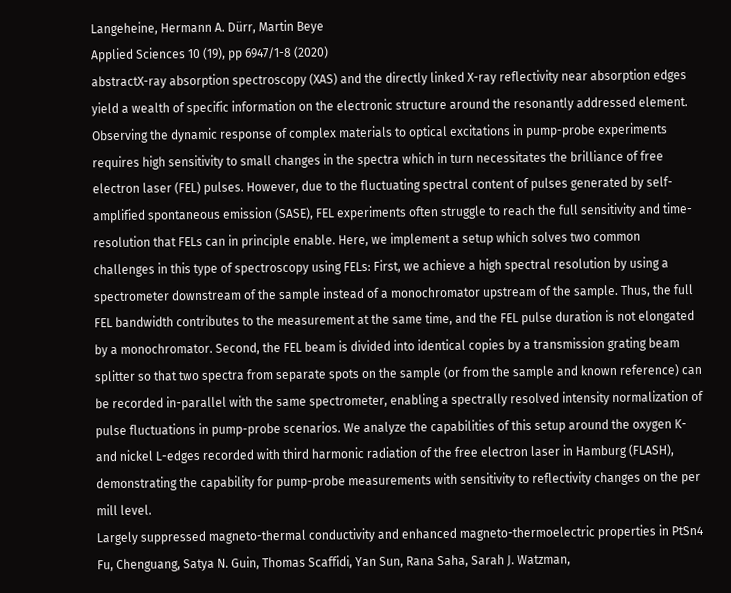Langeheine, Hermann A. Dürr, Martin Beye
Applied Sciences 10 (19), pp 6947/1-8 (2020)
abstractX-ray absorption spectroscopy (XAS) and the directly linked X-ray reflectivity near absorption edges yield a wealth of specific information on the electronic structure around the resonantly addressed element. Observing the dynamic response of complex materials to optical excitations in pump-probe experiments requires high sensitivity to small changes in the spectra which in turn necessitates the brilliance of free electron laser (FEL) pulses. However, due to the fluctuating spectral content of pulses generated by self-amplified spontaneous emission (SASE), FEL experiments often struggle to reach the full sensitivity and time-resolution that FELs can in principle enable. Here, we implement a setup which solves two common challenges in this type of spectroscopy using FELs: First, we achieve a high spectral resolution by using a spectrometer downstream of the sample instead of a monochromator upstream of the sample. Thus, the full FEL bandwidth contributes to the measurement at the same time, and the FEL pulse duration is not elongated by a monochromator. Second, the FEL beam is divided into identical copies by a transmission grating beam splitter so that two spectra from separate spots on the sample (or from the sample and known reference) can be recorded in-parallel with the same spectrometer, enabling a spectrally resolved intensity normalization of pulse fluctuations in pump-probe scenarios. We analyze the capabilities of this setup around the oxygen K- and nickel L-edges recorded with third harmonic radiation of the free electron laser in Hamburg (FLASH), demonstrating the capability for pump-probe measurements with sensitivity to reflectivity changes on the per mill level.
Largely suppressed magneto-thermal conductivity and enhanced magneto-thermoelectric properties in PtSn4
Fu, Chenguang, Satya N. Guin, Thomas Scaffidi, Yan Sun, Rana Saha, Sarah J. Watzman,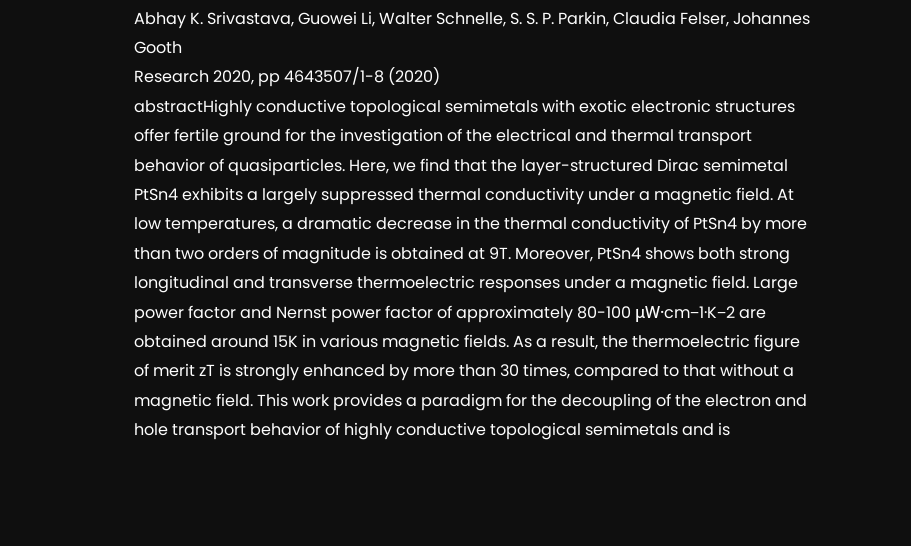Abhay K. Srivastava, Guowei Li, Walter Schnelle, S. S. P. Parkin, Claudia Felser, Johannes Gooth
Research 2020, pp 4643507/1-8 (2020)
abstractHighly conductive topological semimetals with exotic electronic structures offer fertile ground for the investigation of the electrical and thermal transport behavior of quasiparticles. Here, we find that the layer-structured Dirac semimetal PtSn4 exhibits a largely suppressed thermal conductivity under a magnetic field. At low temperatures, a dramatic decrease in the thermal conductivity of PtSn4 by more than two orders of magnitude is obtained at 9T. Moreover, PtSn4 shows both strong longitudinal and transverse thermoelectric responses under a magnetic field. Large power factor and Nernst power factor of approximately 80-100 μW·cm−1·K−2 are obtained around 15K in various magnetic fields. As a result, the thermoelectric figure of merit zT is strongly enhanced by more than 30 times, compared to that without a magnetic field. This work provides a paradigm for the decoupling of the electron and hole transport behavior of highly conductive topological semimetals and is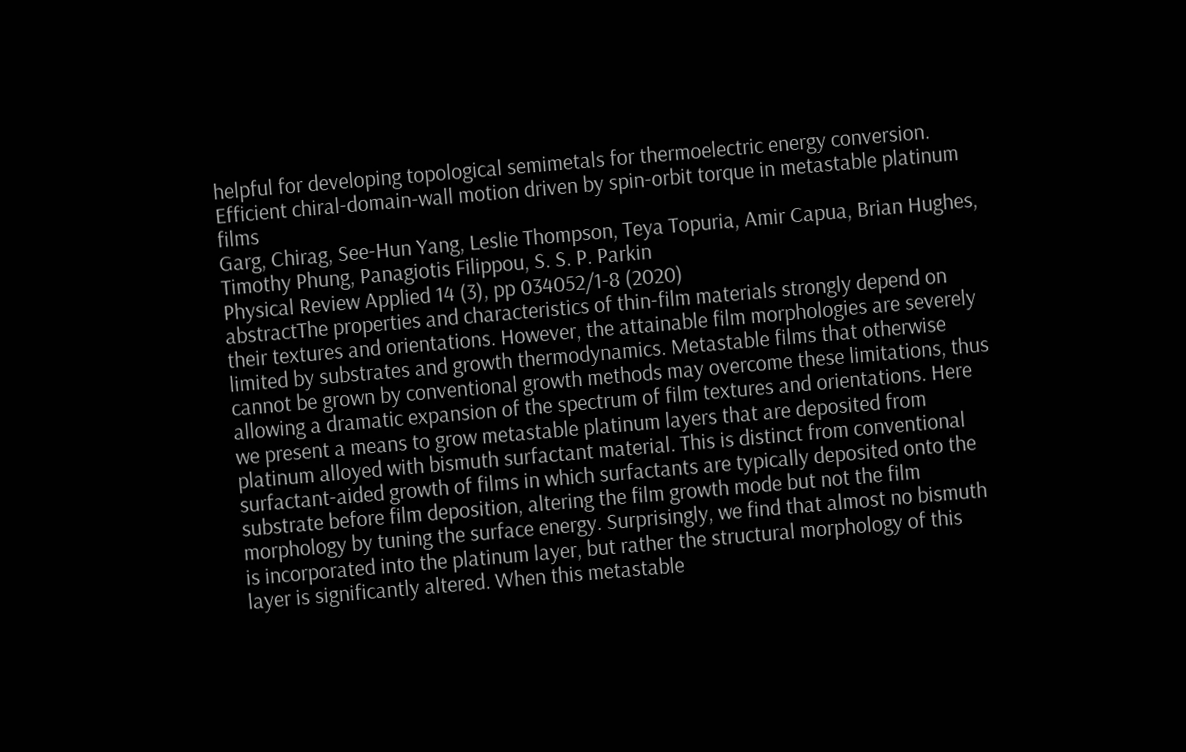helpful for developing topological semimetals for thermoelectric energy conversion.
Efficient chiral-domain-wall motion driven by spin-orbit torque in metastable platinum films
Garg, Chirag, See-Hun Yang, Leslie Thompson, Teya Topuria, Amir Capua, Brian Hughes, Timothy Phung, Panagiotis Filippou, S. S. P. Parkin
Physical Review Applied 14 (3), pp 034052/1-8 (2020)
abstractThe properties and characteristics of thin-film materials strongly depend on their textures and orientations. However, the attainable film morphologies are severely limited by substrates and growth thermodynamics. Metastable films that otherwise cannot be grown by conventional growth methods may overcome these limitations, thus allowing a dramatic expansion of the spectrum of film textures and orientations. Here we present a means to grow metastable platinum layers that are deposited from platinum alloyed with bismuth surfactant material. This is distinct from conventional surfactant-aided growth of films in which surfactants are typically deposited onto the substrate before film deposition, altering the film growth mode but not the film morphology by tuning the surface energy. Surprisingly, we find that almost no bismuth is incorporated into the platinum layer, but rather the structural morphology of this layer is significantly altered. When this metastable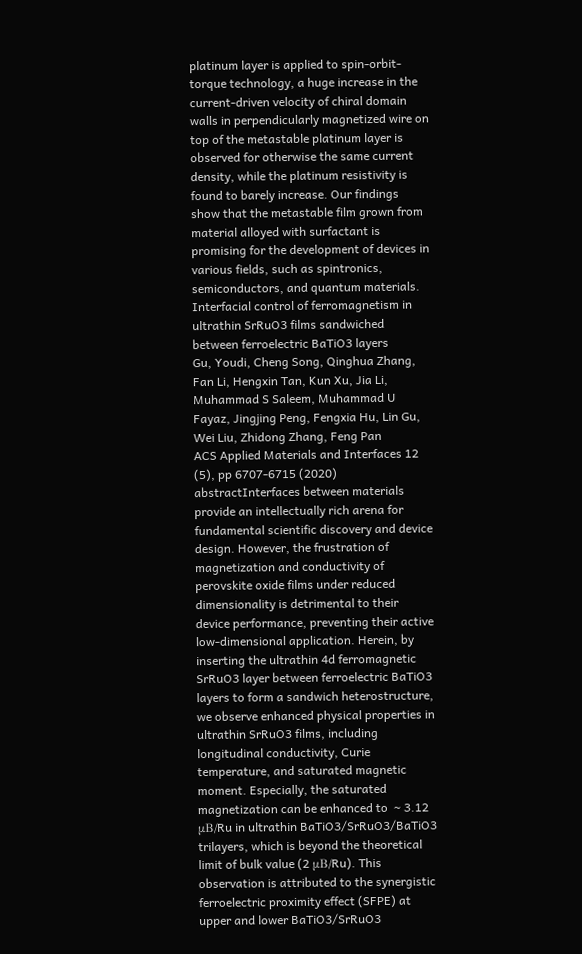platinum layer is applied to spin-orbit-torque technology, a huge increase in the current-driven velocity of chiral domain walls in perpendicularly magnetized wire on top of the metastable platinum layer is observed for otherwise the same current density, while the platinum resistivity is found to barely increase. Our findings show that the metastable film grown from material alloyed with surfactant is promising for the development of devices in various fields, such as spintronics, semiconductors, and quantum materials.
Interfacial control of ferromagnetism in ultrathin SrRuO3 films sandwiched between ferroelectric BaTiO3 layers
Gu, Youdi, Cheng Song, Qinghua Zhang, Fan Li, Hengxin Tan, Kun Xu, Jia Li, Muhammad S Saleem, Muhammad U Fayaz, Jingjing Peng, Fengxia Hu, Lin Gu, Wei Liu, Zhidong Zhang, Feng Pan
ACS Applied Materials and Interfaces 12 (5), pp 6707-6715 (2020)
abstractInterfaces between materials provide an intellectually rich arena for fundamental scientific discovery and device design. However, the frustration of magnetization and conductivity of perovskite oxide films under reduced dimensionality is detrimental to their device performance, preventing their active low-dimensional application. Herein, by inserting the ultrathin 4d ferromagnetic SrRuO3 layer between ferroelectric BaTiO3 layers to form a sandwich heterostructure, we observe enhanced physical properties in ultrathin SrRuO3 films, including longitudinal conductivity, Curie temperature, and saturated magnetic moment. Especially, the saturated magnetization can be enhanced to  ∼ 3.12 μB/Ru in ultrathin BaTiO3/SrRuO3/BaTiO3 trilayers, which is beyond the theoretical limit of bulk value (2 μB/Ru). This observation is attributed to the synergistic ferroelectric proximity effect (SFPE) at upper and lower BaTiO3/SrRuO3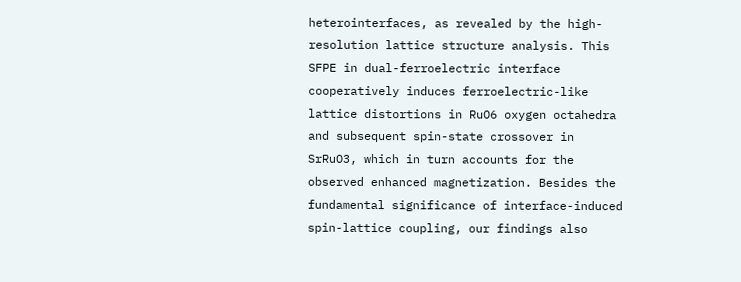heterointerfaces, as revealed by the high-resolution lattice structure analysis. This SFPE in dual-ferroelectric interface cooperatively induces ferroelectric-like lattice distortions in RuO6 oxygen octahedra and subsequent spin-state crossover in SrRuO3, which in turn accounts for the observed enhanced magnetization. Besides the fundamental significance of interface-induced spin-lattice coupling, our findings also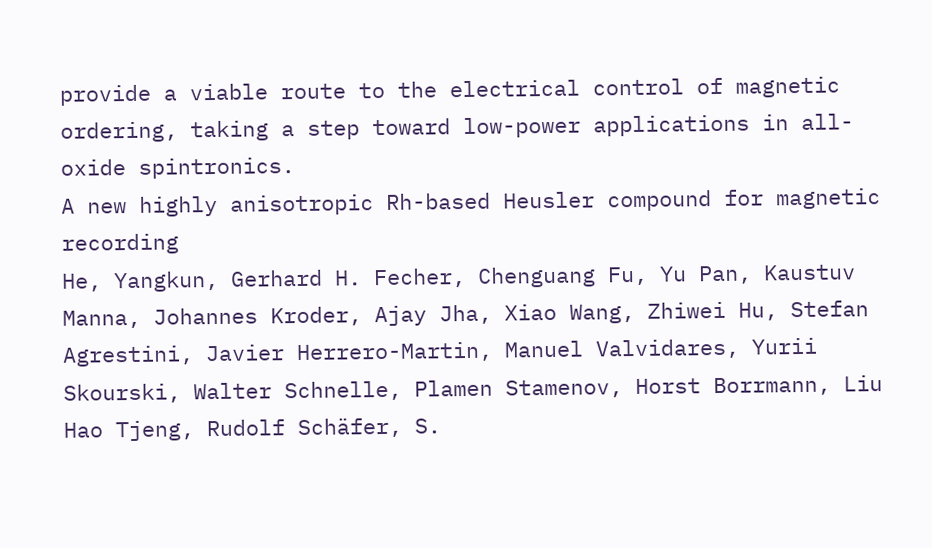provide a viable route to the electrical control of magnetic ordering, taking a step toward low-power applications in all-oxide spintronics.
A new highly anisotropic Rh-based Heusler compound for magnetic recording
He, Yangkun, Gerhard H. Fecher, Chenguang Fu, Yu Pan, Kaustuv Manna, Johannes Kroder, Ajay Jha, Xiao Wang, Zhiwei Hu, Stefan Agrestini, Javier Herrero-Martin, Manuel Valvidares, Yurii Skourski, Walter Schnelle, Plamen Stamenov, Horst Borrmann, Liu Hao Tjeng, Rudolf Schäfer, S.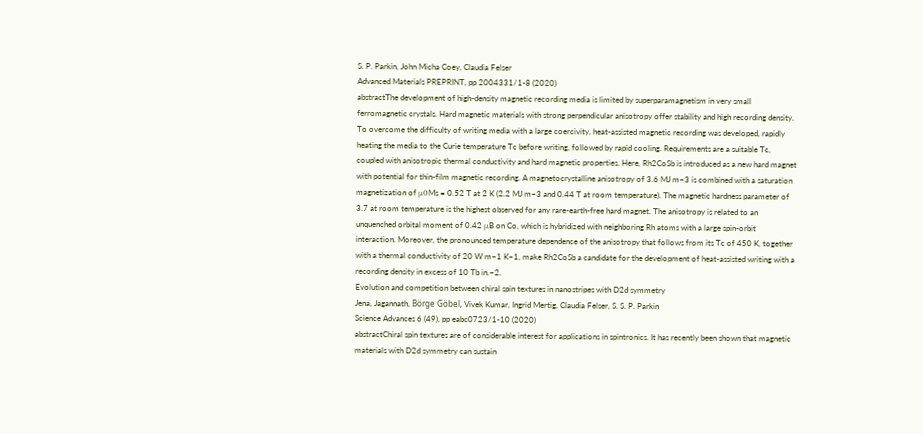S. P. Parkin, John Micha Coey, Claudia Felser
Advanced Materials PREPRINT, pp 2004331/1-8 (2020)
abstractThe development of high-density magnetic recording media is limited by superparamagnetism in very small ferromagnetic crystals. Hard magnetic materials with strong perpendicular anisotropy offer stability and high recording density. To overcome the difficulty of writing media with a large coercivity, heat-assisted magnetic recording was developed, rapidly heating the media to the Curie temperature Tc before writing, followed by rapid cooling. Requirements are a suitable Tc, coupled with anisotropic thermal conductivity and hard magnetic properties. Here, Rh2CoSb is introduced as a new hard magnet with potential for thin-film magnetic recording. A magnetocrystalline anisotropy of 3.6 MJ m−3 is combined with a saturation magnetization of μ0Ms = 0.52 T at 2 K (2.2 MJ m−3 and 0.44 T at room temperature). The magnetic hardness parameter of 3.7 at room temperature is the highest observed for any rare-earth-free hard magnet. The anisotropy is related to an unquenched orbital moment of 0.42 μB on Co, which is hybridized with neighboring Rh atoms with a large spin-orbit interaction. Moreover, the pronounced temperature dependence of the anisotropy that follows from its Tc of 450 K, together with a thermal conductivity of 20 W m−1 K−1, make Rh2CoSb a candidate for the development of heat-assisted writing with a recording density in excess of 10 Tb in.−2.
Evolution and competition between chiral spin textures in nanostripes with D2d symmetry
Jena, Jagannath, Börge Göbel, Vivek Kumar, Ingrid Mertig, Claudia Felser, S. S. P. Parkin
Science Advances 6 (49), pp eabc0723/1-10 (2020)
abstractChiral spin textures are of considerable interest for applications in spintronics. It has recently been shown that magnetic materials with D2d symmetry can sustain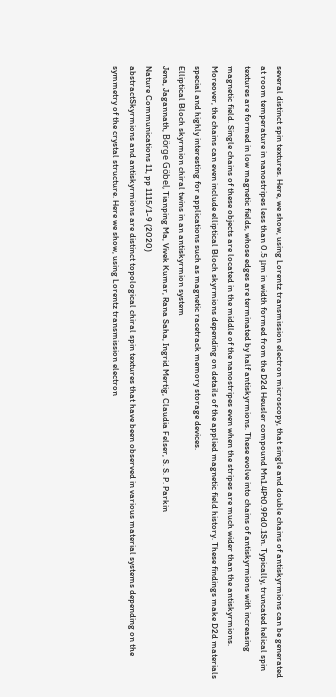several distinct spin textures. Here, we show, using Lorentz transmission electron microscopy, that single and double chains of antiskyrmions can be generated at room temperature in nanostripes less than 0.5 μm in width formed from the D2d Heusler compound Mn1.4Pt0.9Pd0.1Sn. Typically, truncated helical spin textures are formed in low magnetic fields, whose edges are terminated by half antiskyrmions. These evolve into chains of antiskyrmions with increasing magnetic field. Single chains of these objects are located in the middle of the nanostripes even when the stripes are much wider than the antiskyrmions. Moreover, the chains can even include elliptical Bloch skyrmions depending on details of the applied magnetic field history. These findings make D2d materials special and highly interesting for applications such as magnetic racetrack memory storage devices.
Elliptical Bloch skyrmion chiral twins in an antiskyrmion system
Jena, Jagannath, Börge Göbel, Tianping Ma, Vivek Kumar, Rana Saha, Ingrid Mertig, Claudia Felser, S. S. P. Parkin
Nature Communications 11, pp 1115/1-9 (2020)
abstractSkyrmions and antiskyrmions are distinct topological chiral spin textures that have been observed in various material systems depending on the symmetry of the crystal structure. Here we show, using Lorentz transmission electron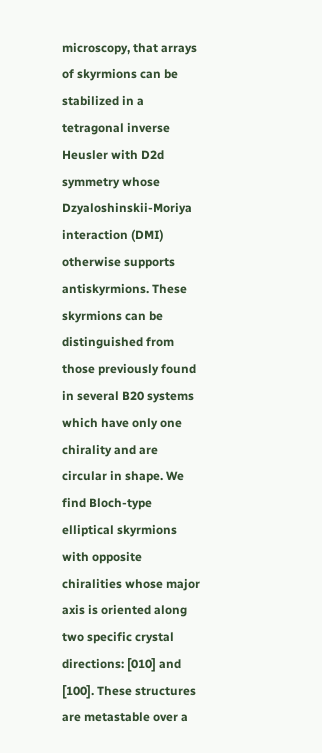microscopy, that arrays of skyrmions can be stabilized in a tetragonal inverse Heusler with D2d symmetry whose Dzyaloshinskii-Moriya interaction (DMI) otherwise supports antiskyrmions. These skyrmions can be distinguished from those previously found in several B20 systems which have only one chirality and are circular in shape. We find Bloch-type elliptical skyrmions with opposite chiralities whose major axis is oriented along two specific crystal directions: [010] and [100]. These structures are metastable over a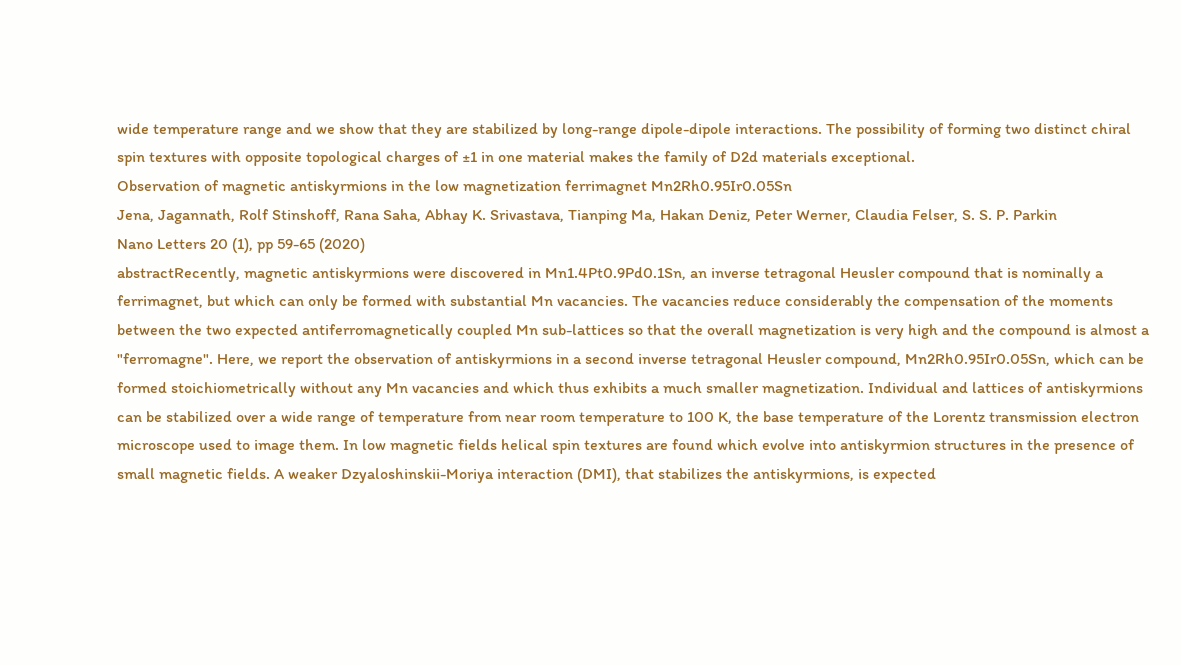wide temperature range and we show that they are stabilized by long-range dipole-dipole interactions. The possibility of forming two distinct chiral spin textures with opposite topological charges of ±1 in one material makes the family of D2d materials exceptional.
Observation of magnetic antiskyrmions in the low magnetization ferrimagnet Mn2Rh0.95Ir0.05Sn
Jena, Jagannath, Rolf Stinshoff, Rana Saha, Abhay K. Srivastava, Tianping Ma, Hakan Deniz, Peter Werner, Claudia Felser, S. S. P. Parkin
Nano Letters 20 (1), pp 59-65 (2020)
abstractRecently, magnetic antiskyrmions were discovered in Mn1.4Pt0.9Pd0.1Sn, an inverse tetragonal Heusler compound that is nominally a ferrimagnet, but which can only be formed with substantial Mn vacancies. The vacancies reduce considerably the compensation of the moments between the two expected antiferromagnetically coupled Mn sub-lattices so that the overall magnetization is very high and the compound is almost a "ferromagne". Here, we report the observation of antiskyrmions in a second inverse tetragonal Heusler compound, Mn2Rh0.95Ir0.05Sn, which can be formed stoichiometrically without any Mn vacancies and which thus exhibits a much smaller magnetization. Individual and lattices of antiskyrmions can be stabilized over a wide range of temperature from near room temperature to 100 K, the base temperature of the Lorentz transmission electron microscope used to image them. In low magnetic fields helical spin textures are found which evolve into antiskyrmion structures in the presence of small magnetic fields. A weaker Dzyaloshinskii-Moriya interaction (DMI), that stabilizes the antiskyrmions, is expected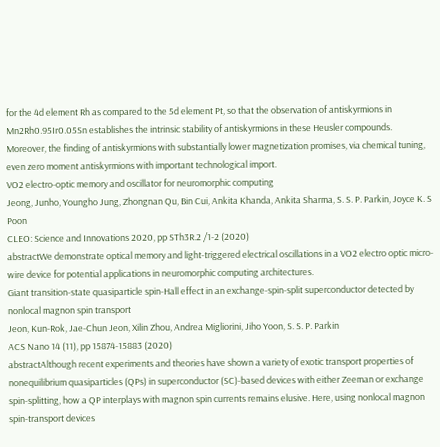for the 4d element Rh as compared to the 5d element Pt, so that the observation of antiskyrmions in Mn2Rh0.95Ir0.05Sn establishes the intrinsic stability of antiskyrmions in these Heusler compounds. Moreover, the finding of antiskyrmions with substantially lower magnetization promises, via chemical tuning, even zero moment antiskyrmions with important technological import.
VO2 electro-optic memory and oscillator for neuromorphic computing
Jeong, Junho, Youngho Jung, Zhongnan Qu, Bin Cui, Ankita Khanda, Ankita Sharma, S. S. P. Parkin, Joyce K. S Poon
CLEO: Science and Innovations 2020, pp STh3R.2 /1-2 (2020)
abstractWe demonstrate optical memory and light-triggered electrical oscillations in a VO2 electro optic micro-wire device for potential applications in neuromorphic computing architectures.
Giant transition-state quasiparticle spin-Hall effect in an exchange-spin-split superconductor detected by nonlocal magnon spin transport
Jeon, Kun-Rok, Jae-Chun Jeon, Xilin Zhou, Andrea Migliorini, Jiho Yoon, S. S. P. Parkin
ACS Nano 14 (11), pp 15874-15883 (2020)
abstractAlthough recent experiments and theories have shown a variety of exotic transport properties of nonequilibrium quasiparticles (QPs) in superconductor (SC)-based devices with either Zeeman or exchange spin-splitting, how a QP interplays with magnon spin currents remains elusive. Here, using nonlocal magnon spin-transport devices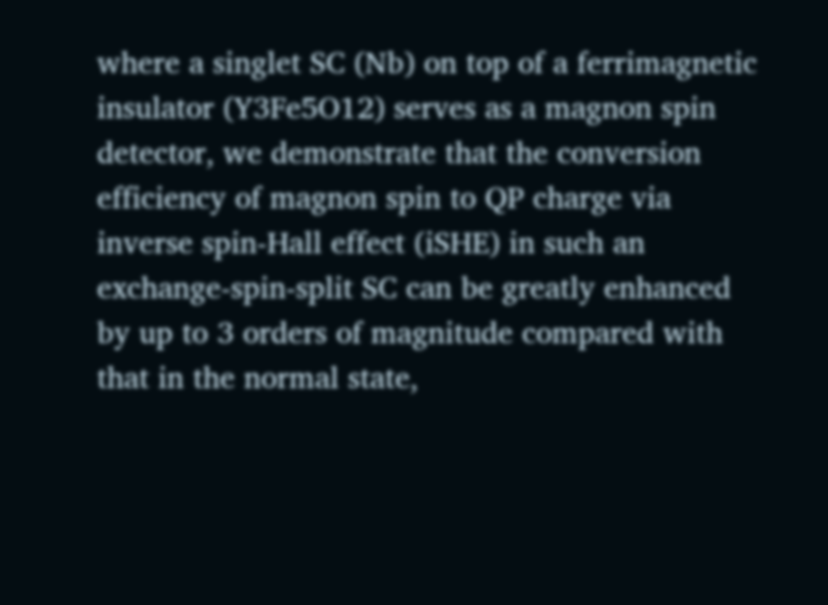where a singlet SC (Nb) on top of a ferrimagnetic insulator (Y3Fe5O12) serves as a magnon spin detector, we demonstrate that the conversion efficiency of magnon spin to QP charge via inverse spin-Hall effect (iSHE) in such an exchange-spin-split SC can be greatly enhanced by up to 3 orders of magnitude compared with that in the normal state,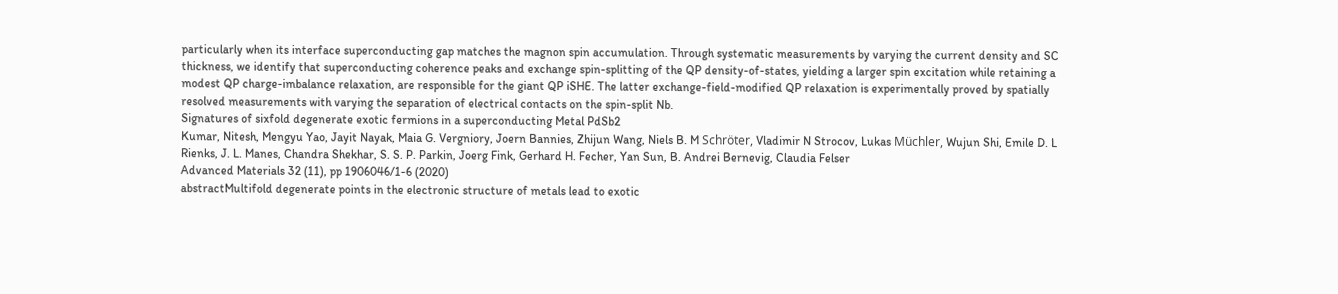particularly when its interface superconducting gap matches the magnon spin accumulation. Through systematic measurements by varying the current density and SC thickness, we identify that superconducting coherence peaks and exchange spin-splitting of the QP density-of-states, yielding a larger spin excitation while retaining a modest QP charge-imbalance relaxation, are responsible for the giant QP iSHE. The latter exchange-field-modified QP relaxation is experimentally proved by spatially resolved measurements with varying the separation of electrical contacts on the spin-split Nb.
Signatures of sixfold degenerate exotic fermions in a superconducting Metal PdSb2
Kumar, Nitesh, Mengyu Yao, Jayit Nayak, Maia G. Vergniory, Joern Bannies, Zhijun Wang, Niels B. M Schröter, Vladimir N Strocov, Lukas Müchler, Wujun Shi, Emile D. L Rienks, J. L. Manes, Chandra Shekhar, S. S. P. Parkin, Joerg Fink, Gerhard H. Fecher, Yan Sun, B. Andrei Bernevig, Claudia Felser
Advanced Materials 32 (11), pp 1906046/1-6 (2020)
abstractMultifold degenerate points in the electronic structure of metals lead to exotic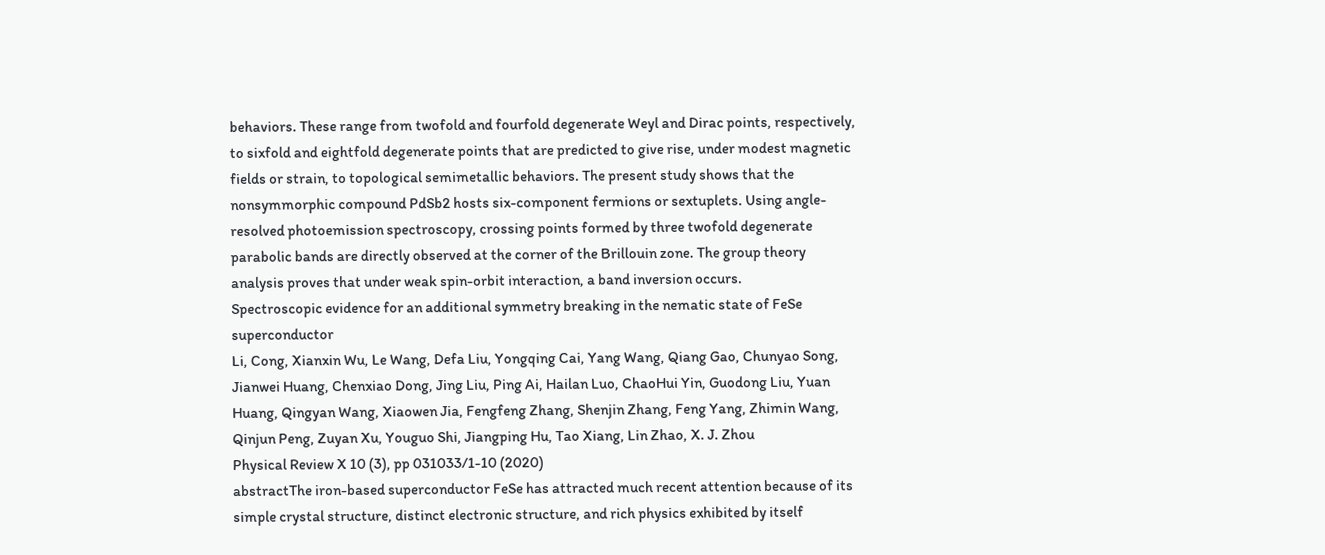behaviors. These range from twofold and fourfold degenerate Weyl and Dirac points, respectively, to sixfold and eightfold degenerate points that are predicted to give rise, under modest magnetic fields or strain, to topological semimetallic behaviors. The present study shows that the nonsymmorphic compound PdSb2 hosts six-component fermions or sextuplets. Using angle-resolved photoemission spectroscopy, crossing points formed by three twofold degenerate parabolic bands are directly observed at the corner of the Brillouin zone. The group theory analysis proves that under weak spin-orbit interaction, a band inversion occurs.
Spectroscopic evidence for an additional symmetry breaking in the nematic state of FeSe superconductor
Li, Cong, Xianxin Wu, Le Wang, Defa Liu, Yongqing Cai, Yang Wang, Qiang Gao, Chunyao Song, Jianwei Huang, Chenxiao Dong, Jing Liu, Ping Ai, Hailan Luo, ChaoHui Yin, Guodong Liu, Yuan Huang, Qingyan Wang, Xiaowen Jia, Fengfeng Zhang, Shenjin Zhang, Feng Yang, Zhimin Wang, Qinjun Peng, Zuyan Xu, Youguo Shi, Jiangping Hu, Tao Xiang, Lin Zhao, X. J. Zhou
Physical Review X 10 (3), pp 031033/1-10 (2020)
abstractThe iron-based superconductor FeSe has attracted much recent attention because of its simple crystal structure, distinct electronic structure, and rich physics exhibited by itself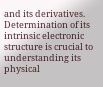and its derivatives. Determination of its intrinsic electronic structure is crucial to understanding its physical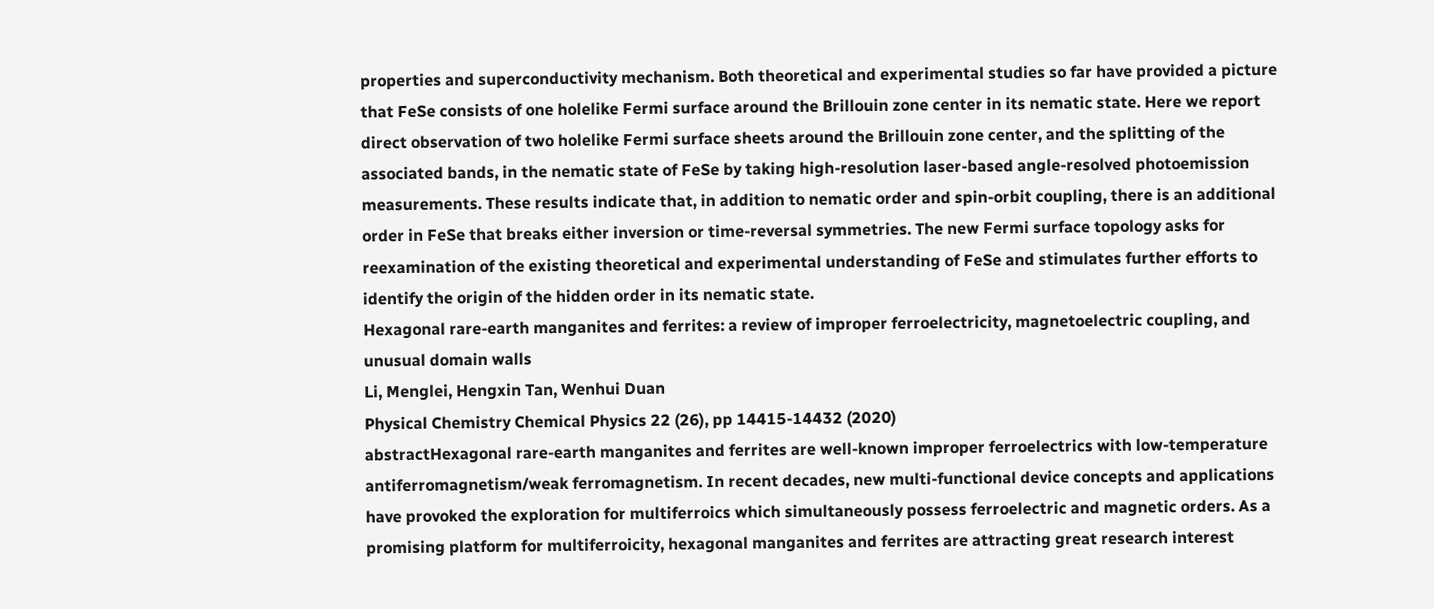properties and superconductivity mechanism. Both theoretical and experimental studies so far have provided a picture that FeSe consists of one holelike Fermi surface around the Brillouin zone center in its nematic state. Here we report direct observation of two holelike Fermi surface sheets around the Brillouin zone center, and the splitting of the associated bands, in the nematic state of FeSe by taking high-resolution laser-based angle-resolved photoemission measurements. These results indicate that, in addition to nematic order and spin-orbit coupling, there is an additional order in FeSe that breaks either inversion or time-reversal symmetries. The new Fermi surface topology asks for reexamination of the existing theoretical and experimental understanding of FeSe and stimulates further efforts to identify the origin of the hidden order in its nematic state.
Hexagonal rare-earth manganites and ferrites: a review of improper ferroelectricity, magnetoelectric coupling, and unusual domain walls
Li, Menglei, Hengxin Tan, Wenhui Duan
Physical Chemistry Chemical Physics 22 (26), pp 14415-14432 (2020)
abstractHexagonal rare-earth manganites and ferrites are well-known improper ferroelectrics with low-temperature antiferromagnetism/weak ferromagnetism. In recent decades, new multi-functional device concepts and applications have provoked the exploration for multiferroics which simultaneously possess ferroelectric and magnetic orders. As a promising platform for multiferroicity, hexagonal manganites and ferrites are attracting great research interest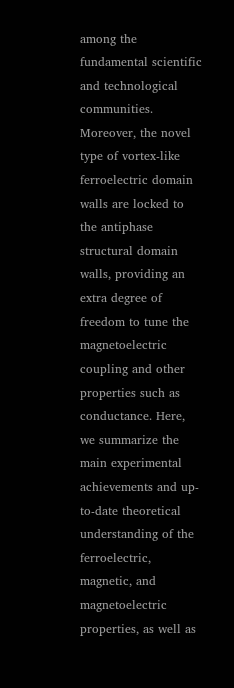among the fundamental scientific and technological communities. Moreover, the novel type of vortex-like ferroelectric domain walls are locked to the antiphase structural domain walls, providing an extra degree of freedom to tune the magnetoelectric coupling and other properties such as conductance. Here, we summarize the main experimental achievements and up-to-date theoretical understanding of the ferroelectric, magnetic, and magnetoelectric properties, as well as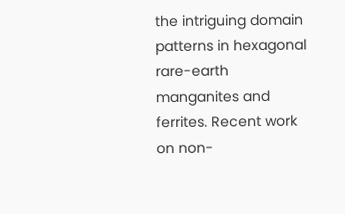the intriguing domain patterns in hexagonal rare-earth manganites and ferrites. Recent work on non-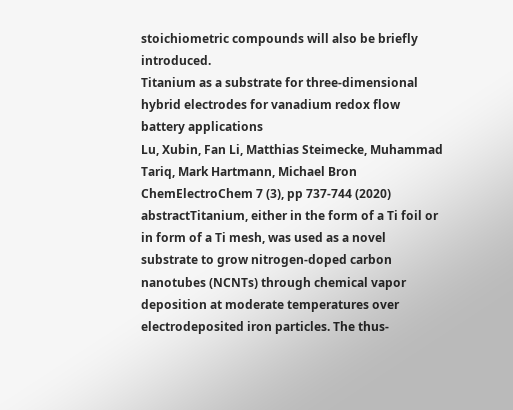stoichiometric compounds will also be briefly introduced.
Titanium as a substrate for three-dimensional hybrid electrodes for vanadium redox flow battery applications
Lu, Xubin, Fan Li, Matthias Steimecke, Muhammad Tariq, Mark Hartmann, Michael Bron
ChemElectroChem 7 (3), pp 737-744 (2020)
abstractTitanium, either in the form of a Ti foil or in form of a Ti mesh, was used as a novel substrate to grow nitrogen-doped carbon nanotubes (NCNTs) through chemical vapor deposition at moderate temperatures over electrodeposited iron particles. The thus-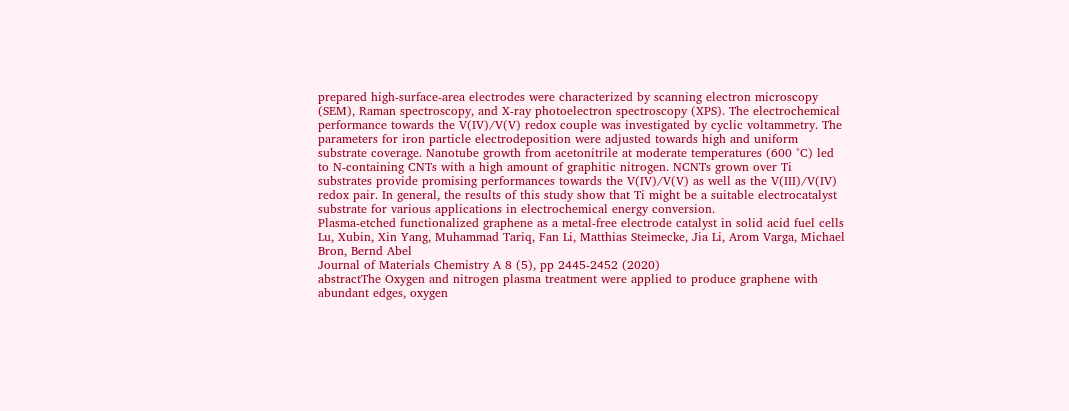prepared high-surface-area electrodes were characterized by scanning electron microscopy (SEM), Raman spectroscopy, and X-ray photoelectron spectroscopy (XPS). The electrochemical performance towards the V(IV)/V(V) redox couple was investigated by cyclic voltammetry. The parameters for iron particle electrodeposition were adjusted towards high and uniform substrate coverage. Nanotube growth from acetonitrile at moderate temperatures (600 °C) led to N-containing CNTs with a high amount of graphitic nitrogen. NCNTs grown over Ti substrates provide promising performances towards the V(IV)/V(V) as well as the V(III)/V(IV) redox pair. In general, the results of this study show that Ti might be a suitable electrocatalyst substrate for various applications in electrochemical energy conversion.
Plasma-etched functionalized graphene as a metal-free electrode catalyst in solid acid fuel cells
Lu, Xubin, Xin Yang, Muhammad Tariq, Fan Li, Matthias Steimecke, Jia Li, Arom Varga, Michael Bron, Bernd Abel
Journal of Materials Chemistry A 8 (5), pp 2445-2452 (2020)
abstractThe Oxygen and nitrogen plasma treatment were applied to produce graphene with abundant edges, oxygen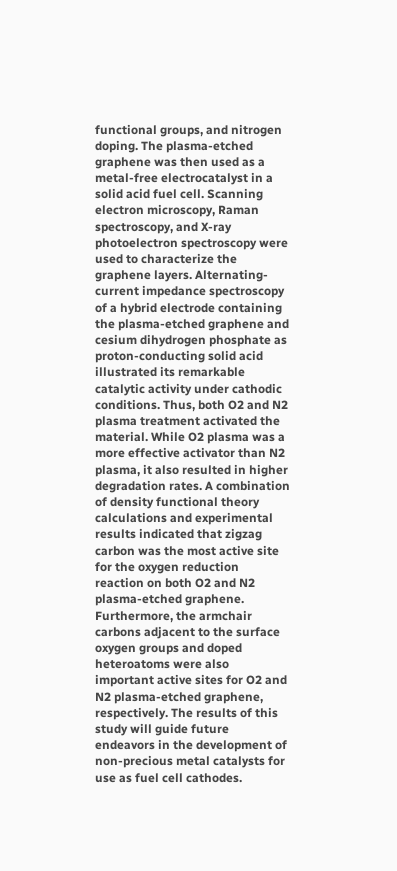functional groups, and nitrogen doping. The plasma-etched graphene was then used as a metal-free electrocatalyst in a solid acid fuel cell. Scanning electron microscopy, Raman spectroscopy, and X-ray photoelectron spectroscopy were used to characterize the graphene layers. Alternating-current impedance spectroscopy of a hybrid electrode containing the plasma-etched graphene and cesium dihydrogen phosphate as proton-conducting solid acid illustrated its remarkable catalytic activity under cathodic conditions. Thus, both O2 and N2 plasma treatment activated the material. While O2 plasma was a more effective activator than N2 plasma, it also resulted in higher degradation rates. A combination of density functional theory calculations and experimental results indicated that zigzag carbon was the most active site for the oxygen reduction reaction on both O2 and N2 plasma-etched graphene. Furthermore, the armchair carbons adjacent to the surface oxygen groups and doped heteroatoms were also important active sites for O2 and N2 plasma-etched graphene, respectively. The results of this study will guide future endeavors in the development of non-precious metal catalysts for use as fuel cell cathodes.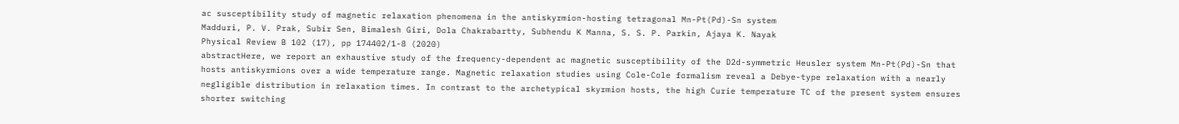ac susceptibility study of magnetic relaxation phenomena in the antiskyrmion-hosting tetragonal Mn-Pt(Pd)-Sn system
Madduri, P. V. Prak, Subir Sen, Bimalesh Giri, Dola Chakrabartty, Subhendu K Manna, S. S. P. Parkin, Ajaya K. Nayak
Physical Review B 102 (17), pp 174402/1-8 (2020)
abstractHere, we report an exhaustive study of the frequency-dependent ac magnetic susceptibility of the D2d-symmetric Heusler system Mn-Pt(Pd)-Sn that hosts antiskyrmions over a wide temperature range. Magnetic relaxation studies using Cole-Cole formalism reveal a Debye-type relaxation with a nearly negligible distribution in relaxation times. In contrast to the archetypical skyrmion hosts, the high Curie temperature TC of the present system ensures shorter switching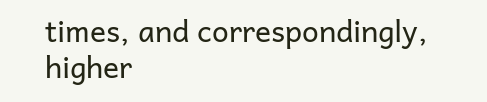times, and correspondingly, higher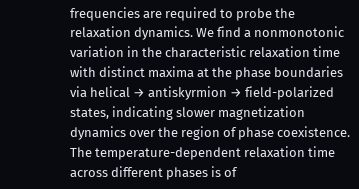frequencies are required to probe the relaxation dynamics. We find a nonmonotonic variation in the characteristic relaxation time with distinct maxima at the phase boundaries via helical → antiskyrmion → field-polarized states, indicating slower magnetization dynamics over the region of phase coexistence. The temperature-dependent relaxation time across different phases is of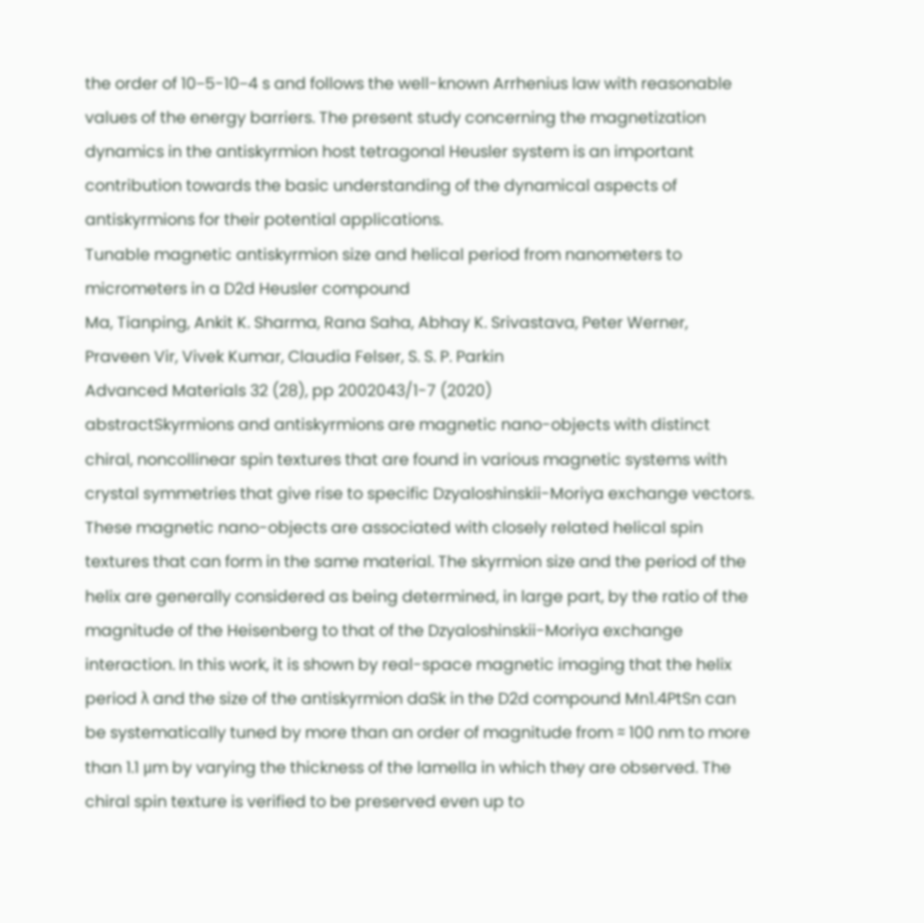the order of 10−5-10−4 s and follows the well-known Arrhenius law with reasonable values of the energy barriers. The present study concerning the magnetization dynamics in the antiskyrmion host tetragonal Heusler system is an important contribution towards the basic understanding of the dynamical aspects of antiskyrmions for their potential applications.
Tunable magnetic antiskyrmion size and helical period from nanometers to micrometers in a D2d Heusler compound
Ma, Tianping, Ankit K. Sharma, Rana Saha, Abhay K. Srivastava, Peter Werner, Praveen Vir, Vivek Kumar, Claudia Felser, S. S. P. Parkin
Advanced Materials 32 (28), pp 2002043/1-7 (2020)
abstractSkyrmions and antiskyrmions are magnetic nano-objects with distinct chiral, noncollinear spin textures that are found in various magnetic systems with crystal symmetries that give rise to specific Dzyaloshinskii-Moriya exchange vectors. These magnetic nano-objects are associated with closely related helical spin textures that can form in the same material. The skyrmion size and the period of the helix are generally considered as being determined, in large part, by the ratio of the magnitude of the Heisenberg to that of the Dzyaloshinskii-Moriya exchange interaction. In this work, it is shown by real-space magnetic imaging that the helix period λ and the size of the antiskyrmion daSk in the D2d compound Mn1.4PtSn can be systematically tuned by more than an order of magnitude from ≈ 100 nm to more than 1.1 μm by varying the thickness of the lamella in which they are observed. The chiral spin texture is verified to be preserved even up to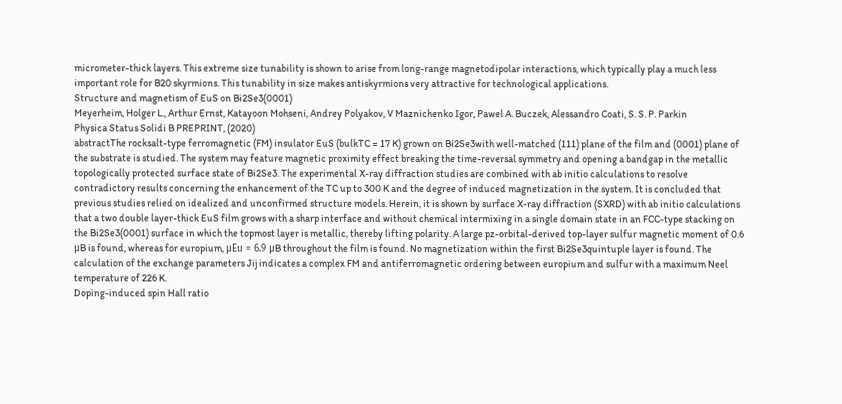micrometer-thick layers. This extreme size tunability is shown to arise from long-range magnetodipolar interactions, which typically play a much less important role for B20 skyrmions. This tunability in size makes antiskyrmions very attractive for technological applications.
Structure and magnetism of EuS on Bi2Se3(0001)
Meyerheim, Holger L., Arthur Ernst, Katayoon Mohseni, Andrey Polyakov, V Maznichenko Igor, Pawel A. Buczek, Alessandro Coati, S. S. P. Parkin
Physica Status Solidi B PREPRINT, (2020)
abstractThe rocksalt-type ferromagnetic (FM) insulator EuS (bulkTC = 17 K) grown on Bi2Se3with well-matched (111) plane of the film and (0001) plane of the substrate is studied. The system may feature magnetic proximity effect breaking the time-reversal symmetry and opening a bandgap in the metallic topologically protected surface state of Bi2Se3. The experimental X-ray diffraction studies are combined with ab initio calculations to resolve contradictory results concerning the enhancement of the TC up to 300 K and the degree of induced magnetization in the system. It is concluded that previous studies relied on idealized and unconfirmed structure models. Herein, it is shown by surface X-ray diffraction (SXRD) with ab initio calculations that a two double layer-thick EuS film grows with a sharp interface and without chemical intermixing in a single domain state in an FCC-type stacking on the Bi2Se3(0001) surface in which the topmost layer is metallic, thereby lifting polarity. A large pz-orbital-derived top-layer sulfur magnetic moment of 0.6 μB is found, whereas for europium, μEu = 6.9 μB throughout the film is found. No magnetization within the first Bi2Se3quintuple layer is found. The calculation of the exchange parameters Jij indicates a complex FM and antiferromagnetic ordering between europium and sulfur with a maximum Neel temperature of 226 K.
Doping-induced spin Hall ratio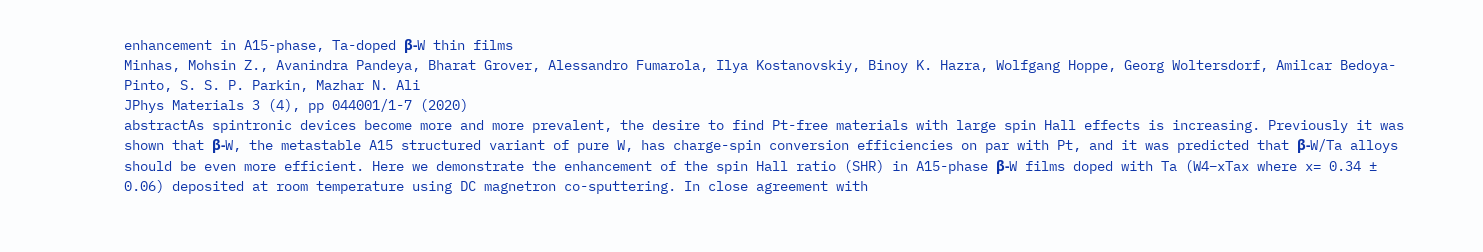enhancement in A15-phase, Ta-doped β-W thin films
Minhas, Mohsin Z., Avanindra Pandeya, Bharat Grover, Alessandro Fumarola, Ilya Kostanovskiy, Binoy K. Hazra, Wolfgang Hoppe, Georg Woltersdorf, Amilcar Bedoya-Pinto, S. S. P. Parkin, Mazhar N. Ali
JPhys Materials 3 (4), pp 044001/1-7 (2020)
abstractAs spintronic devices become more and more prevalent, the desire to find Pt-free materials with large spin Hall effects is increasing. Previously it was shown that β-W, the metastable A15 structured variant of pure W, has charge-spin conversion efficiencies on par with Pt, and it was predicted that β-W/Ta alloys should be even more efficient. Here we demonstrate the enhancement of the spin Hall ratio (SHR) in A15-phase β-W films doped with Ta (W4−xTax where x= 0.34 ± 0.06) deposited at room temperature using DC magnetron co-sputtering. In close agreement with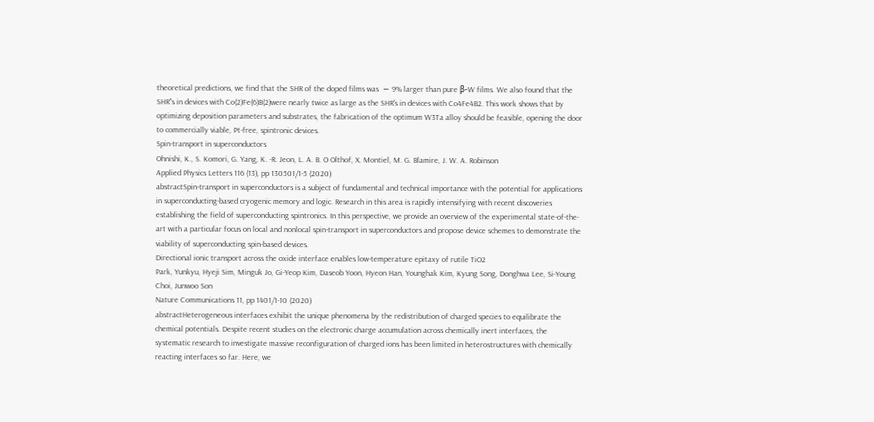theoretical predictions, we find that the SHR of the doped films was  ∼ 9% larger than pure β-W films. We also found that the SHR"s in devices with Co(2)Fe(6)B(2)were nearly twice as large as the SHR's in devices with Co4Fe4B2. This work shows that by optimizing deposition parameters and substrates, the fabrication of the optimum W3Ta alloy should be feasible, opening the door to commercially viable, Pt-free, spintronic devices.
Spin-transport in superconductors
Ohnishi, K., S. Komori, G. Yang, K. -R. Jeon, L. A. B. O Olthof, X. Montiel, M. G. Blamire, J. W. A. Robinson
Applied Physics Letters 116 (13), pp 130501/1-5 (2020)
abstractSpin-transport in superconductors is a subject of fundamental and technical importance with the potential for applications in superconducting-based cryogenic memory and logic. Research in this area is rapidly intensifying with recent discoveries establishing the field of superconducting spintronics. In this perspective, we provide an overview of the experimental state-of-the-art with a particular focus on local and nonlocal spin-transport in superconductors and propose device schemes to demonstrate the viability of superconducting spin-based devices.
Directional ionic transport across the oxide interface enables low-temperature epitaxy of rutile TiO2
Park, Yunkyu, Hyeji Sim, Minguk Jo, Gi-Yeop Kim, Daseob Yoon, Hyeon Han, Younghak Kim, Kyung Song, Donghwa Lee, Si-Young Choi, Junwoo Son
Nature Communications 11, pp 1401/1-10 (2020)
abstractHeterogeneous interfaces exhibit the unique phenomena by the redistribution of charged species to equilibrate the chemical potentials. Despite recent studies on the electronic charge accumulation across chemically inert interfaces, the systematic research to investigate massive reconfiguration of charged ions has been limited in heterostructures with chemically reacting interfaces so far. Here, we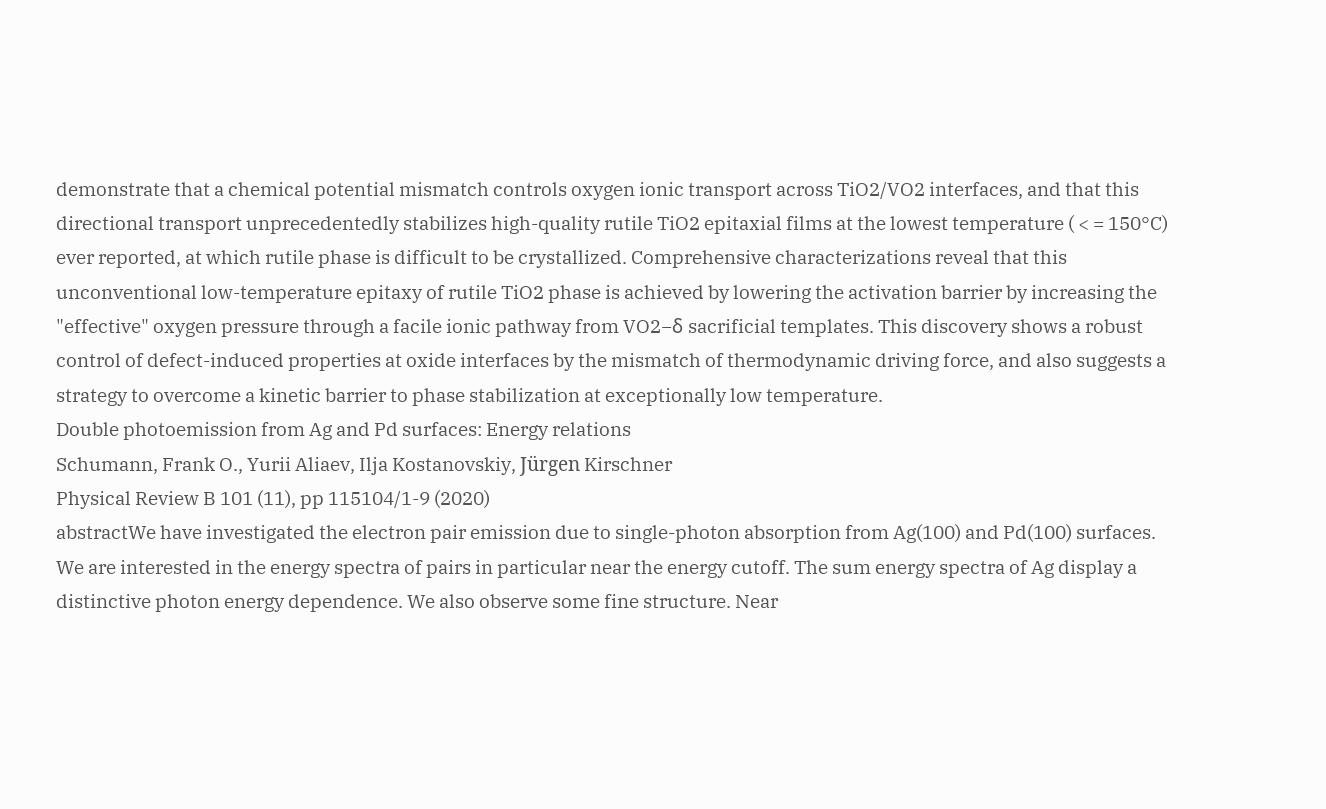demonstrate that a chemical potential mismatch controls oxygen ionic transport across TiO2/VO2 interfaces, and that this directional transport unprecedentedly stabilizes high-quality rutile TiO2 epitaxial films at the lowest temperature ( < = 150°C) ever reported, at which rutile phase is difficult to be crystallized. Comprehensive characterizations reveal that this unconventional low-temperature epitaxy of rutile TiO2 phase is achieved by lowering the activation barrier by increasing the "effective" oxygen pressure through a facile ionic pathway from VO2−δ sacrificial templates. This discovery shows a robust control of defect-induced properties at oxide interfaces by the mismatch of thermodynamic driving force, and also suggests a strategy to overcome a kinetic barrier to phase stabilization at exceptionally low temperature.
Double photoemission from Ag and Pd surfaces: Energy relations
Schumann, Frank O., Yurii Aliaev, Ilja Kostanovskiy, Jürgen Kirschner
Physical Review B 101 (11), pp 115104/1-9 (2020)
abstractWe have investigated the electron pair emission due to single-photon absorption from Ag(100) and Pd(100) surfaces. We are interested in the energy spectra of pairs in particular near the energy cutoff. The sum energy spectra of Ag display a distinctive photon energy dependence. We also observe some fine structure. Near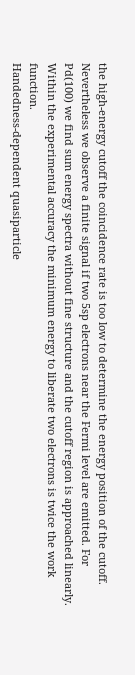the high-energy cutoff the coincidence rate is too low to determine the energy position of the cutoff. Nevertheless we observe a finite signal if two 5sp electrons near the Fermi level are emitted. For Pd(100) we find sum energy spectra without fine structure and the cutoff region is approached linearly. Within the experimental accuracy the minimum energy to liberate two electrons is twice the work function.
Handedness-dependent quasiparticle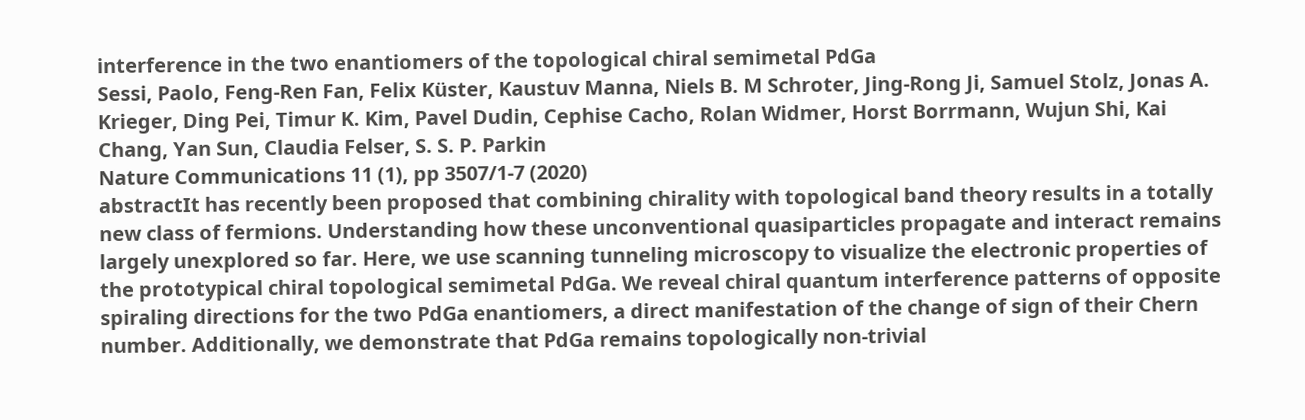interference in the two enantiomers of the topological chiral semimetal PdGa
Sessi, Paolo, Feng-Ren Fan, Felix Küster, Kaustuv Manna, Niels B. M Schroter, Jing-Rong Ji, Samuel Stolz, Jonas A. Krieger, Ding Pei, Timur K. Kim, Pavel Dudin, Cephise Cacho, Rolan Widmer, Horst Borrmann, Wujun Shi, Kai Chang, Yan Sun, Claudia Felser, S. S. P. Parkin
Nature Communications 11 (1), pp 3507/1-7 (2020)
abstractIt has recently been proposed that combining chirality with topological band theory results in a totally new class of fermions. Understanding how these unconventional quasiparticles propagate and interact remains largely unexplored so far. Here, we use scanning tunneling microscopy to visualize the electronic properties of the prototypical chiral topological semimetal PdGa. We reveal chiral quantum interference patterns of opposite spiraling directions for the two PdGa enantiomers, a direct manifestation of the change of sign of their Chern number. Additionally, we demonstrate that PdGa remains topologically non-trivial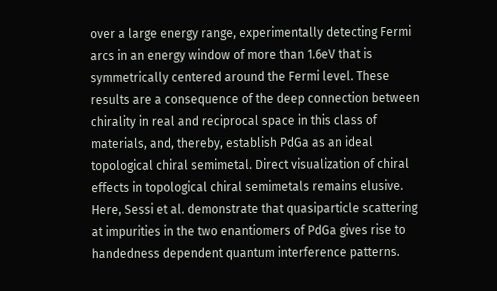over a large energy range, experimentally detecting Fermi arcs in an energy window of more than 1.6eV that is symmetrically centered around the Fermi level. These results are a consequence of the deep connection between chirality in real and reciprocal space in this class of materials, and, thereby, establish PdGa as an ideal topological chiral semimetal. Direct visualization of chiral effects in topological chiral semimetals remains elusive. Here, Sessi et al. demonstrate that quasiparticle scattering at impurities in the two enantiomers of PdGa gives rise to handedness dependent quantum interference patterns.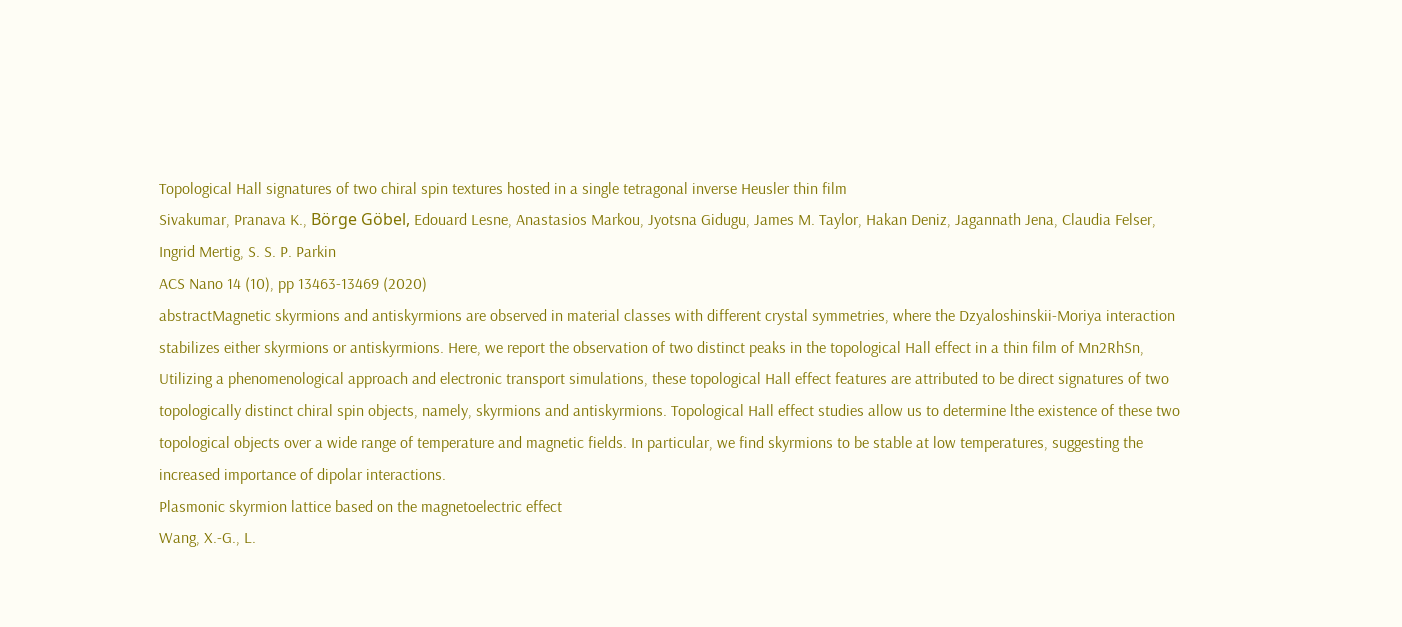Topological Hall signatures of two chiral spin textures hosted in a single tetragonal inverse Heusler thin film
Sivakumar, Pranava K., Börge Göbel, Edouard Lesne, Anastasios Markou, Jyotsna Gidugu, James M. Taylor, Hakan Deniz, Jagannath Jena, Claudia Felser, Ingrid Mertig, S. S. P. Parkin
ACS Nano 14 (10), pp 13463-13469 (2020)
abstractMagnetic skyrmions and antiskyrmions are observed in material classes with different crystal symmetries, where the Dzyaloshinskii-Moriya interaction stabilizes either skyrmions or antiskyrmions. Here, we report the observation of two distinct peaks in the topological Hall effect in a thin film of Mn2RhSn, Utilizing a phenomenological approach and electronic transport simulations, these topological Hall effect features are attributed to be direct signatures of two topologically distinct chiral spin objects, namely, skyrmions and antiskyrmions. Topological Hall effect studies allow us to determine lthe existence of these two topological objects over a wide range of temperature and magnetic fields. In particular, we find skyrmions to be stable at low temperatures, suggesting the increased importance of dipolar interactions.
Plasmonic skyrmion lattice based on the magnetoelectric effect
Wang, X.-G., L.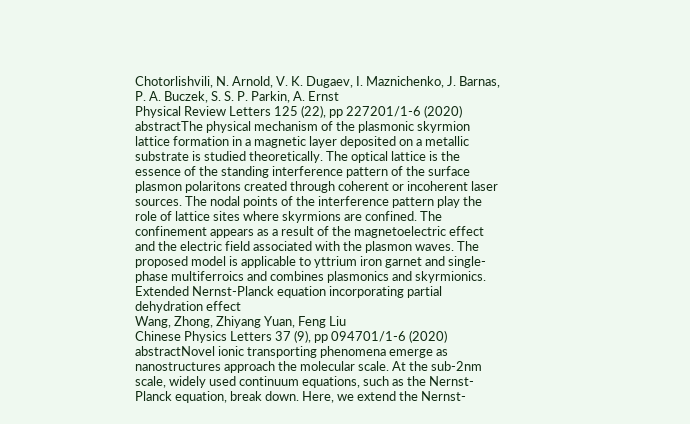Chotorlishvili, N. Arnold, V. K. Dugaev, I. Maznichenko, J. Barnas, P. A. Buczek, S. S. P. Parkin, A. Ernst
Physical Review Letters 125 (22), pp 227201/1-6 (2020)
abstractThe physical mechanism of the plasmonic skyrmion lattice formation in a magnetic layer deposited on a metallic substrate is studied theoretically. The optical lattice is the essence of the standing interference pattern of the surface plasmon polaritons created through coherent or incoherent laser sources. The nodal points of the interference pattern play the role of lattice sites where skyrmions are confined. The confinement appears as a result of the magnetoelectric effect and the electric field associated with the plasmon waves. The proposed model is applicable to yttrium iron garnet and single-phase multiferroics and combines plasmonics and skyrmionics.
Extended Nernst-Planck equation incorporating partial dehydration effect
Wang, Zhong, Zhiyang Yuan, Feng Liu
Chinese Physics Letters 37 (9), pp 094701/1-6 (2020)
abstractNovel ionic transporting phenomena emerge as nanostructures approach the molecular scale. At the sub-2nm scale, widely used continuum equations, such as the Nernst-Planck equation, break down. Here, we extend the Nernst-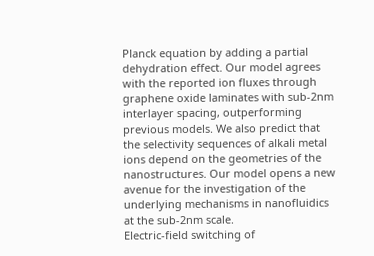Planck equation by adding a partial dehydration effect. Our model agrees with the reported ion fluxes through graphene oxide laminates with sub-2nm interlayer spacing, outperforming previous models. We also predict that the selectivity sequences of alkali metal ions depend on the geometries of the nanostructures. Our model opens a new avenue for the investigation of the underlying mechanisms in nanofluidics at the sub-2nm scale.
Electric-field switching of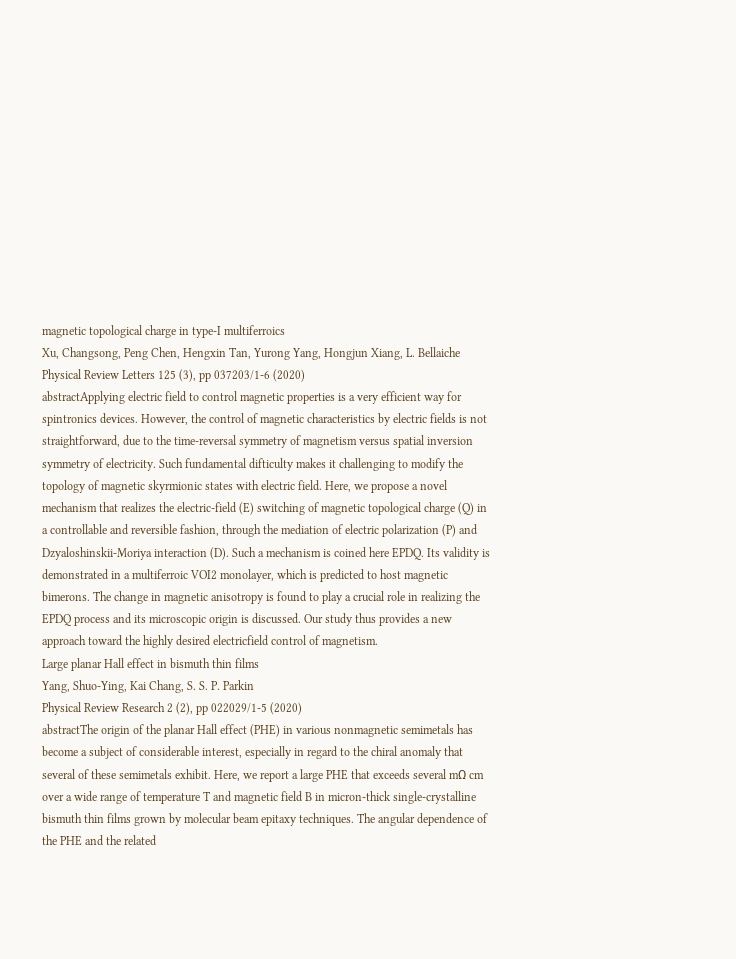magnetic topological charge in type-I multiferroics
Xu, Changsong, Peng Chen, Hengxin Tan, Yurong Yang, Hongjun Xiang, L. Bellaiche
Physical Review Letters 125 (3), pp 037203/1-6 (2020)
abstractApplying electric field to control magnetic properties is a very efficient way for spintronics devices. However, the control of magnetic characteristics by electric fields is not straightforward, due to the time-reversal symmetry of magnetism versus spatial inversion symmetry of electricity. Such fundamental difticulty makes it challenging to modify the topology of magnetic skyrmionic states with electric field. Here, we propose a novel mechanism that realizes the electric-field (E) switching of magnetic topological charge (Q) in a controllable and reversible fashion, through the mediation of electric polarization (P) and Dzyaloshinskii-Moriya interaction (D). Such a mechanism is coined here EPDQ. Its validity is demonstrated in a multiferroic VOI2 monolayer, which is predicted to host magnetic bimerons. The change in magnetic anisotropy is found to play a crucial role in realizing the EPDQ process and its microscopic origin is discussed. Our study thus provides a new approach toward the highly desired electricfield control of magnetism.
Large planar Hall effect in bismuth thin films
Yang, Shuo-Ying, Kai Chang, S. S. P. Parkin
Physical Review Research 2 (2), pp 022029/1-5 (2020)
abstractThe origin of the planar Hall effect (PHE) in various nonmagnetic semimetals has become a subject of considerable interest, especially in regard to the chiral anomaly that several of these semimetals exhibit. Here, we report a large PHE that exceeds several mΩ cm over a wide range of temperature T and magnetic field B in micron-thick single-crystalline bismuth thin films grown by molecular beam epitaxy techniques. The angular dependence of the PHE and the related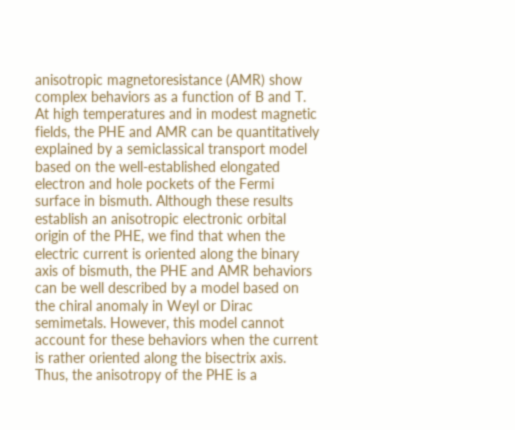anisotropic magnetoresistance (AMR) show complex behaviors as a function of B and T. At high temperatures and in modest magnetic fields, the PHE and AMR can be quantitatively explained by a semiclassical transport model based on the well-established elongated electron and hole pockets of the Fermi surface in bismuth. Although these results establish an anisotropic electronic orbital origin of the PHE, we find that when the electric current is oriented along the binary axis of bismuth, the PHE and AMR behaviors can be well described by a model based on the chiral anomaly in Weyl or Dirac semimetals. However, this model cannot account for these behaviors when the current is rather oriented along the bisectrix axis. Thus, the anisotropy of the PHE is a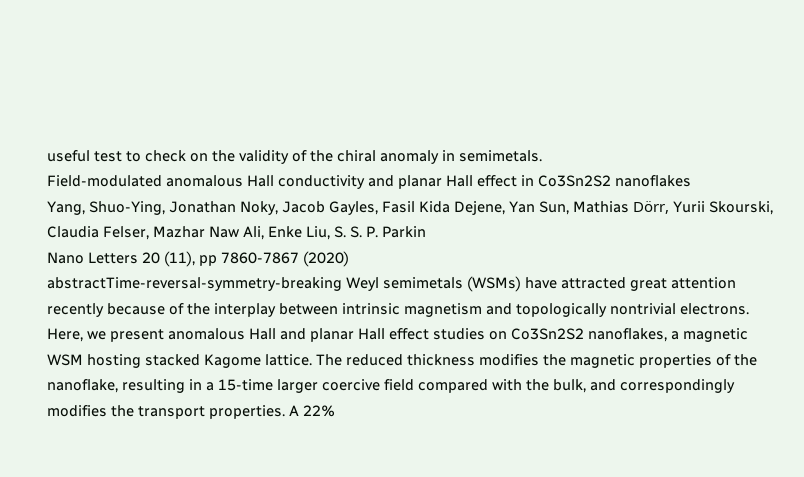useful test to check on the validity of the chiral anomaly in semimetals.
Field-modulated anomalous Hall conductivity and planar Hall effect in Co3Sn2S2 nanoflakes
Yang, Shuo-Ying, Jonathan Noky, Jacob Gayles, Fasil Kida Dejene, Yan Sun, Mathias Dörr, Yurii Skourski, Claudia Felser, Mazhar Naw Ali, Enke Liu, S. S. P. Parkin
Nano Letters 20 (11), pp 7860-7867 (2020)
abstractTime-reversal-symmetry-breaking Weyl semimetals (WSMs) have attracted great attention recently because of the interplay between intrinsic magnetism and topologically nontrivial electrons. Here, we present anomalous Hall and planar Hall effect studies on Co3Sn2S2 nanoflakes, a magnetic WSM hosting stacked Kagome lattice. The reduced thickness modifies the magnetic properties of the nanoflake, resulting in a 15-time larger coercive field compared with the bulk, and correspondingly modifies the transport properties. A 22%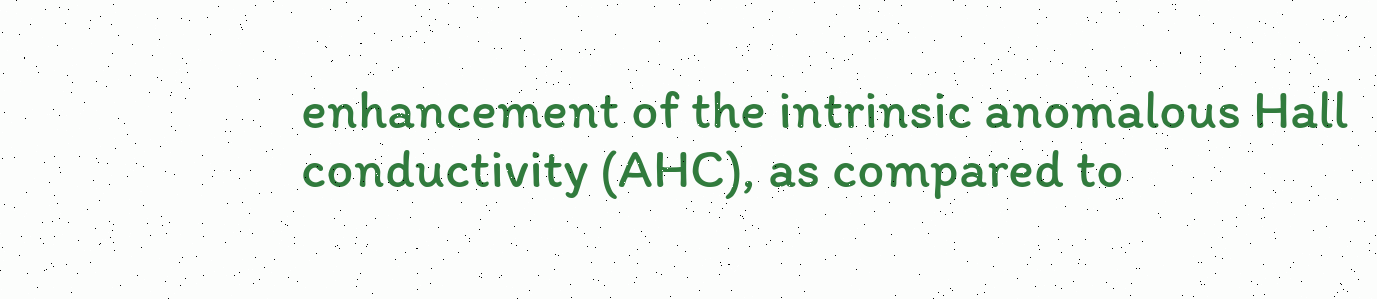enhancement of the intrinsic anomalous Hall conductivity (AHC), as compared to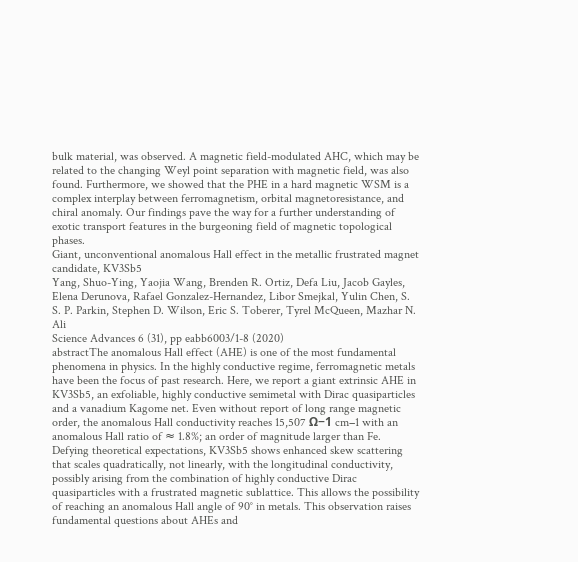bulk material, was observed. A magnetic field-modulated AHC, which may be related to the changing Weyl point separation with magnetic field, was also found. Furthermore, we showed that the PHE in a hard magnetic WSM is a complex interplay between ferromagnetism, orbital magnetoresistance, and chiral anomaly. Our findings pave the way for a further understanding of exotic transport features in the burgeoning field of magnetic topological phases.
Giant, unconventional anomalous Hall effect in the metallic frustrated magnet candidate, KV3Sb5
Yang, Shuo-Ying, Yaojia Wang, Brenden R. Ortiz, Defa Liu, Jacob Gayles, Elena Derunova, Rafael Gonzalez-Hernandez, Libor Smejkal, Yulin Chen, S. S. P. Parkin, Stephen D. Wilson, Eric S. Toberer, Tyrel McQueen, Mazhar N. Ali
Science Advances 6 (31), pp eabb6003/1-8 (2020)
abstractThe anomalous Hall effect (AHE) is one of the most fundamental phenomena in physics. In the highly conductive regime, ferromagnetic metals have been the focus of past research. Here, we report a giant extrinsic AHE in KV3Sb5, an exfoliable, highly conductive semimetal with Dirac quasiparticles and a vanadium Kagome net. Even without report of long range magnetic order, the anomalous Hall conductivity reaches 15,507 Ω−1 cm−1 with an anomalous Hall ratio of ≈ 1.8%; an order of magnitude larger than Fe. Defying theoretical expectations, KV3Sb5 shows enhanced skew scattering that scales quadratically, not linearly, with the longitudinal conductivity, possibly arising from the combination of highly conductive Dirac quasiparticles with a frustrated magnetic sublattice. This allows the possibility of reaching an anomalous Hall angle of 90° in metals. This observation raises fundamental questions about AHEs and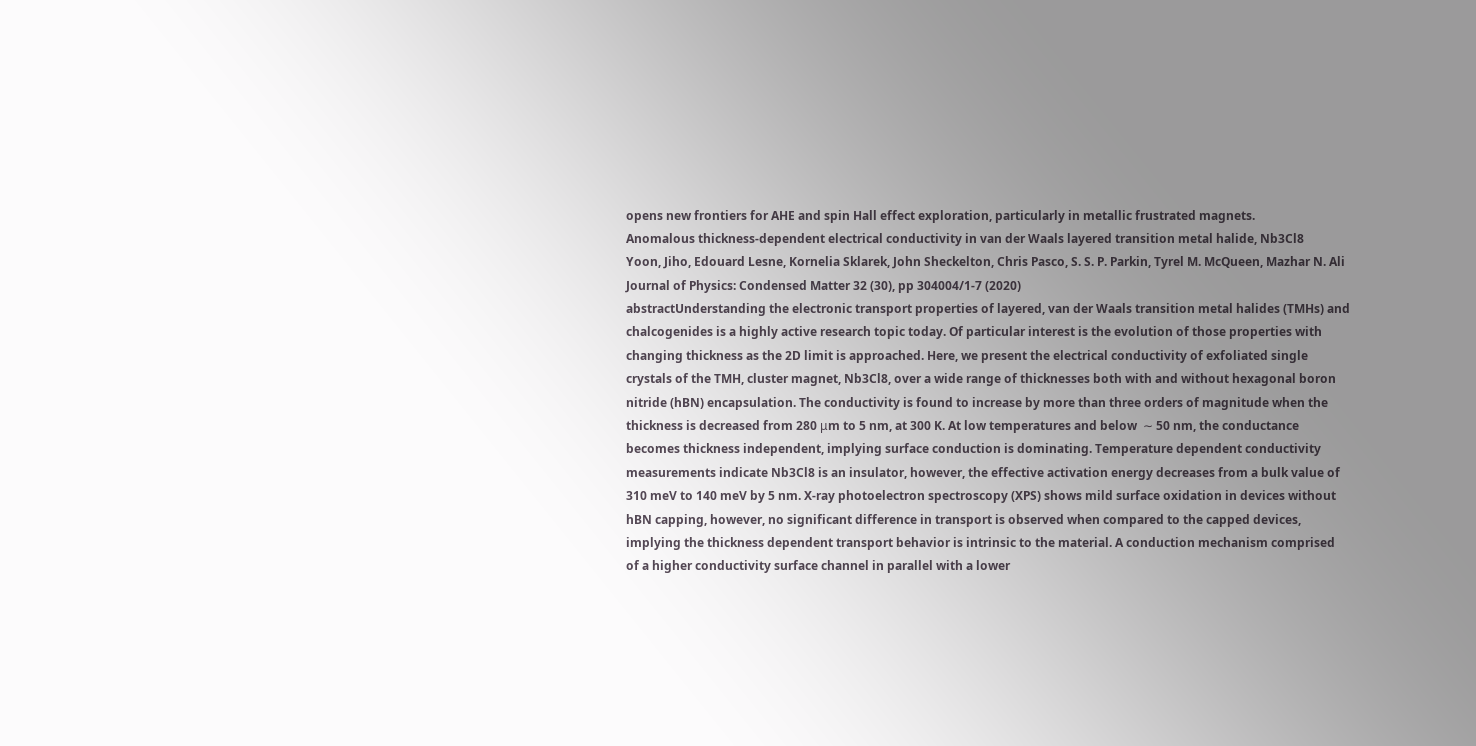opens new frontiers for AHE and spin Hall effect exploration, particularly in metallic frustrated magnets.
Anomalous thickness-dependent electrical conductivity in van der Waals layered transition metal halide, Nb3Cl8
Yoon, Jiho, Edouard Lesne, Kornelia Sklarek, John Sheckelton, Chris Pasco, S. S. P. Parkin, Tyrel M. McQueen, Mazhar N. Ali
Journal of Physics: Condensed Matter 32 (30), pp 304004/1-7 (2020)
abstractUnderstanding the electronic transport properties of layered, van der Waals transition metal halides (TMHs) and chalcogenides is a highly active research topic today. Of particular interest is the evolution of those properties with changing thickness as the 2D limit is approached. Here, we present the electrical conductivity of exfoliated single crystals of the TMH, cluster magnet, Nb3Cl8, over a wide range of thicknesses both with and without hexagonal boron nitride (hBN) encapsulation. The conductivity is found to increase by more than three orders of magnitude when the thickness is decreased from 280 μm to 5 nm, at 300 K. At low temperatures and below  ∼ 50 nm, the conductance becomes thickness independent, implying surface conduction is dominating. Temperature dependent conductivity measurements indicate Nb3Cl8 is an insulator, however, the effective activation energy decreases from a bulk value of 310 meV to 140 meV by 5 nm. X-ray photoelectron spectroscopy (XPS) shows mild surface oxidation in devices without hBN capping, however, no significant difference in transport is observed when compared to the capped devices, implying the thickness dependent transport behavior is intrinsic to the material. A conduction mechanism comprised of a higher conductivity surface channel in parallel with a lower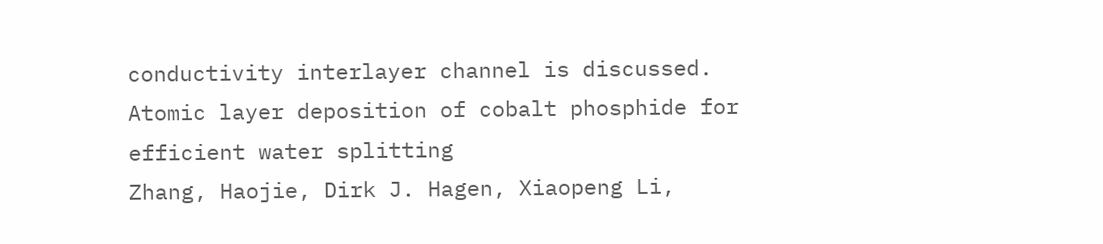conductivity interlayer channel is discussed.
Atomic layer deposition of cobalt phosphide for efficient water splitting
Zhang, Haojie, Dirk J. Hagen, Xiaopeng Li,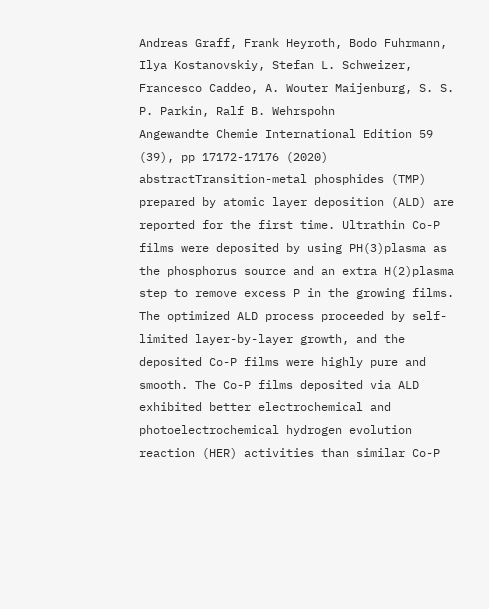Andreas Graff, Frank Heyroth, Bodo Fuhrmann, Ilya Kostanovskiy, Stefan L. Schweizer, Francesco Caddeo, A. Wouter Maijenburg, S. S. P. Parkin, Ralf B. Wehrspohn
Angewandte Chemie International Edition 59 (39), pp 17172-17176 (2020)
abstractTransition-metal phosphides (TMP) prepared by atomic layer deposition (ALD) are reported for the first time. Ultrathin Co-P films were deposited by using PH(3)plasma as the phosphorus source and an extra H(2)plasma step to remove excess P in the growing films. The optimized ALD process proceeded by self-limited layer-by-layer growth, and the deposited Co-P films were highly pure and smooth. The Co-P films deposited via ALD exhibited better electrochemical and photoelectrochemical hydrogen evolution reaction (HER) activities than similar Co-P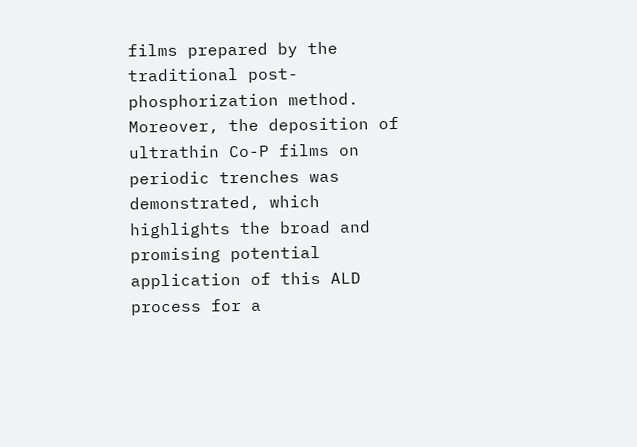films prepared by the traditional post-phosphorization method. Moreover, the deposition of ultrathin Co-P films on periodic trenches was demonstrated, which highlights the broad and promising potential application of this ALD process for a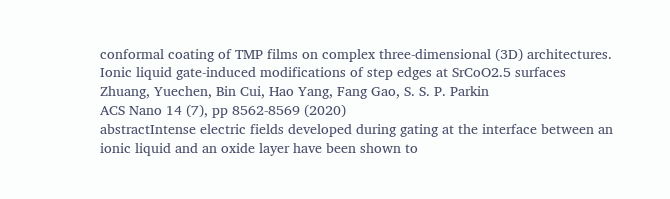conformal coating of TMP films on complex three-dimensional (3D) architectures.
Ionic liquid gate-induced modifications of step edges at SrCoO2.5 surfaces
Zhuang, Yuechen, Bin Cui, Hao Yang, Fang Gao, S. S. P. Parkin
ACS Nano 14 (7), pp 8562-8569 (2020)
abstractIntense electric fields developed during gating at the interface between an ionic liquid and an oxide layer have been shown to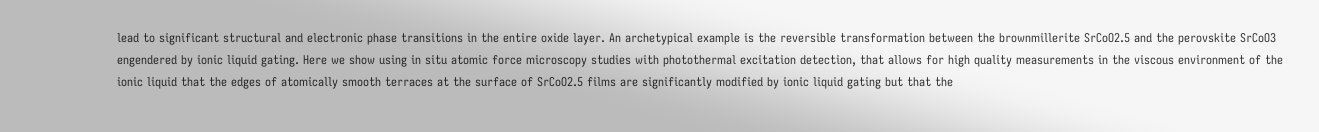lead to significant structural and electronic phase transitions in the entire oxide layer. An archetypical example is the reversible transformation between the brownmillerite SrCoO2.5 and the perovskite SrCoO3 engendered by ionic liquid gating. Here we show using in situ atomic force microscopy studies with photothermal excitation detection, that allows for high quality measurements in the viscous environment of the ionic liquid that the edges of atomically smooth terraces at the surface of SrCoO2.5 films are significantly modified by ionic liquid gating but that the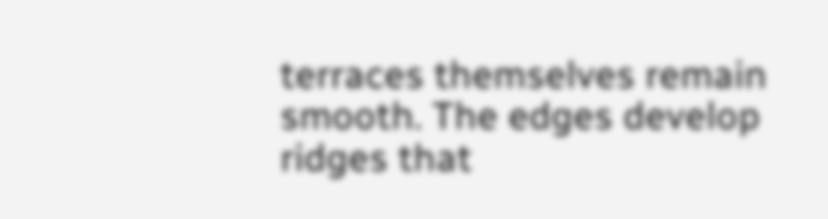terraces themselves remain smooth. The edges develop ridges that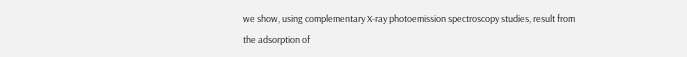we show, using complementary X-ray photoemission spectroscopy studies, result from the adsorption of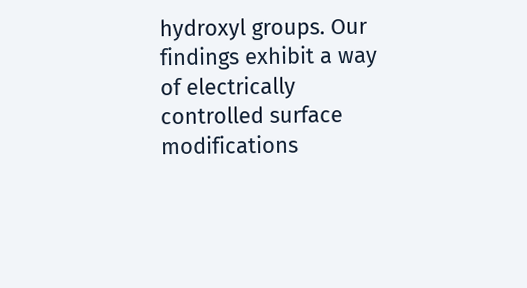hydroxyl groups. Our findings exhibit a way of electrically controlled surface modifications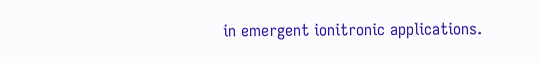in emergent ionitronic applications.